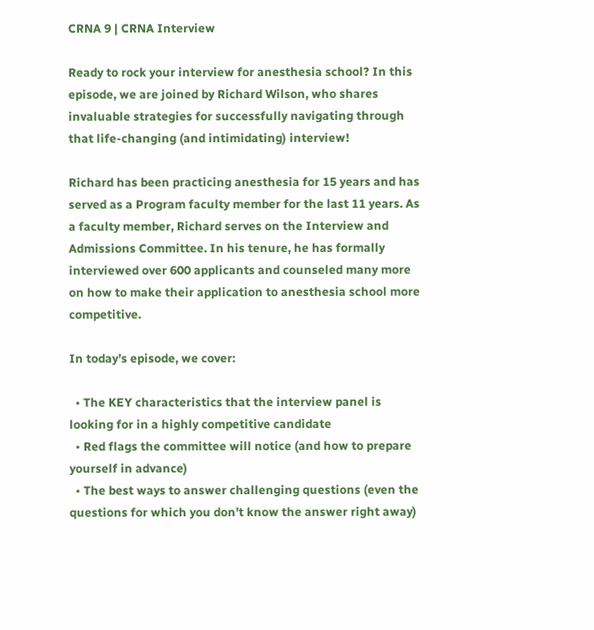CRNA 9 | CRNA Interview

Ready to rock your interview for anesthesia school? In this episode, we are joined by Richard Wilson, who shares invaluable strategies for successfully navigating through that life-changing (and intimidating) interview!

Richard has been practicing anesthesia for 15 years and has served as a Program faculty member for the last 11 years. As a faculty member, Richard serves on the Interview and Admissions Committee. In his tenure, he has formally interviewed over 600 applicants and counseled many more on how to make their application to anesthesia school more competitive.

In today’s episode, we cover:

  • The KEY characteristics that the interview panel is looking for in a highly competitive candidate
  • Red flags the committee will notice (and how to prepare yourself in advance)
  • The best ways to answer challenging questions (even the questions for which you don’t know the answer right away)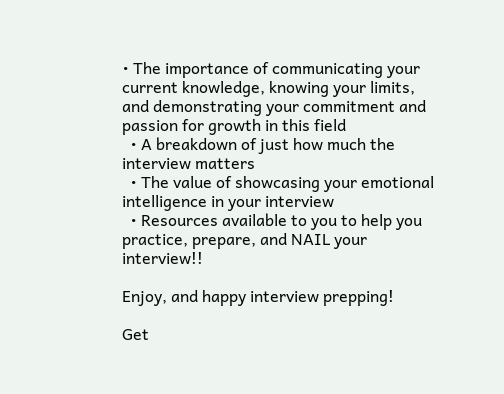• The importance of communicating your current knowledge, knowing your limits, and demonstrating your commitment and passion for growth in this field
  • A breakdown of just how much the interview matters
  • The value of showcasing your emotional intelligence in your interview
  • Resources available to you to help you practice, prepare, and NAIL your interview!!

Enjoy, and happy interview prepping!

Get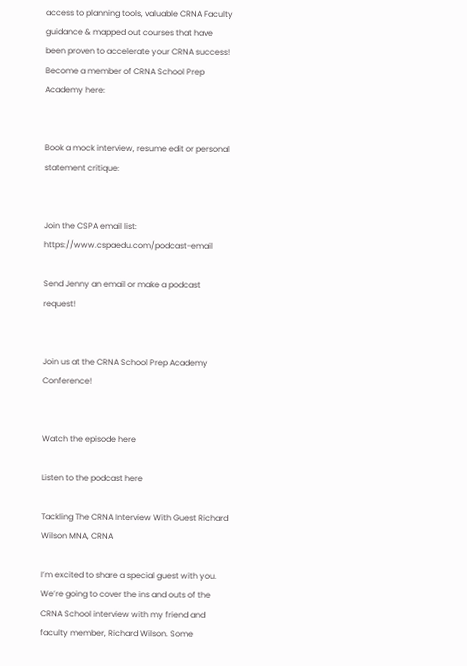access to planning tools, valuable CRNA Faculty guidance & mapped out courses that have been proven to accelerate your CRNA success! Become a member of CRNA School Prep Academy here:


Book a mock interview, resume edit or personal statement critique:


Join the CSPA email list: https://www.cspaedu.com/podcast-email

Send Jenny an email or make a podcast request!


Join us at the CRNA School Prep Academy Conference!


Watch the episode here

Listen to the podcast here

Tackling The CRNA Interview With Guest Richard Wilson MNA, CRNA

I’m excited to share a special guest with you. We’re going to cover the ins and outs of the CRNA School interview with my friend and faculty member, Richard Wilson. Some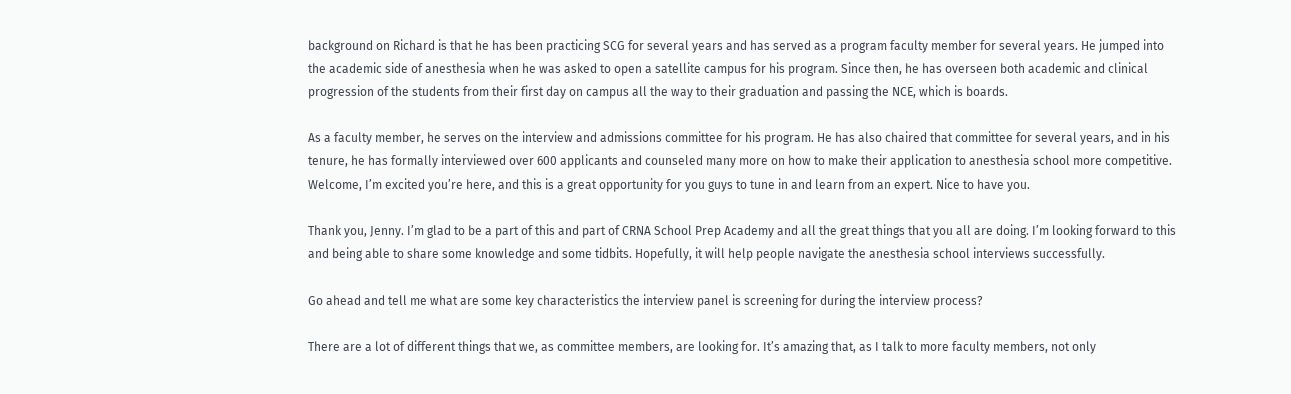background on Richard is that he has been practicing SCG for several years and has served as a program faculty member for several years. He jumped into the academic side of anesthesia when he was asked to open a satellite campus for his program. Since then, he has overseen both academic and clinical progression of the students from their first day on campus all the way to their graduation and passing the NCE, which is boards.

As a faculty member, he serves on the interview and admissions committee for his program. He has also chaired that committee for several years, and in his tenure, he has formally interviewed over 600 applicants and counseled many more on how to make their application to anesthesia school more competitive. Welcome, I’m excited you’re here, and this is a great opportunity for you guys to tune in and learn from an expert. Nice to have you.

Thank you, Jenny. I’m glad to be a part of this and part of CRNA School Prep Academy and all the great things that you all are doing. I’m looking forward to this and being able to share some knowledge and some tidbits. Hopefully, it will help people navigate the anesthesia school interviews successfully.

Go ahead and tell me what are some key characteristics the interview panel is screening for during the interview process?

There are a lot of different things that we, as committee members, are looking for. It’s amazing that, as I talk to more faculty members, not only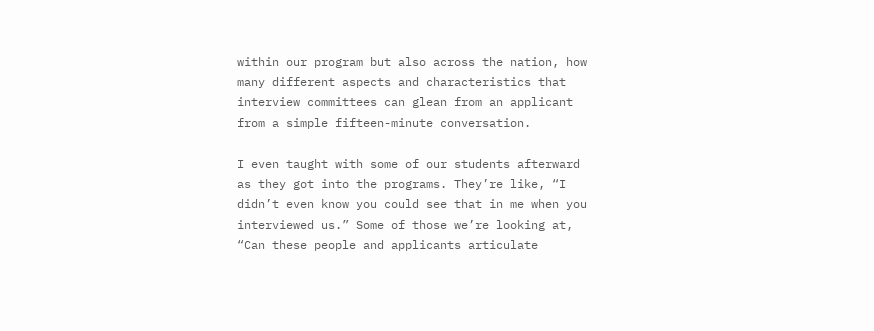within our program but also across the nation, how many different aspects and characteristics that interview committees can glean from an applicant from a simple fifteen-minute conversation.

I even taught with some of our students afterward as they got into the programs. They’re like, “I didn’t even know you could see that in me when you interviewed us.” Some of those we’re looking at, “Can these people and applicants articulate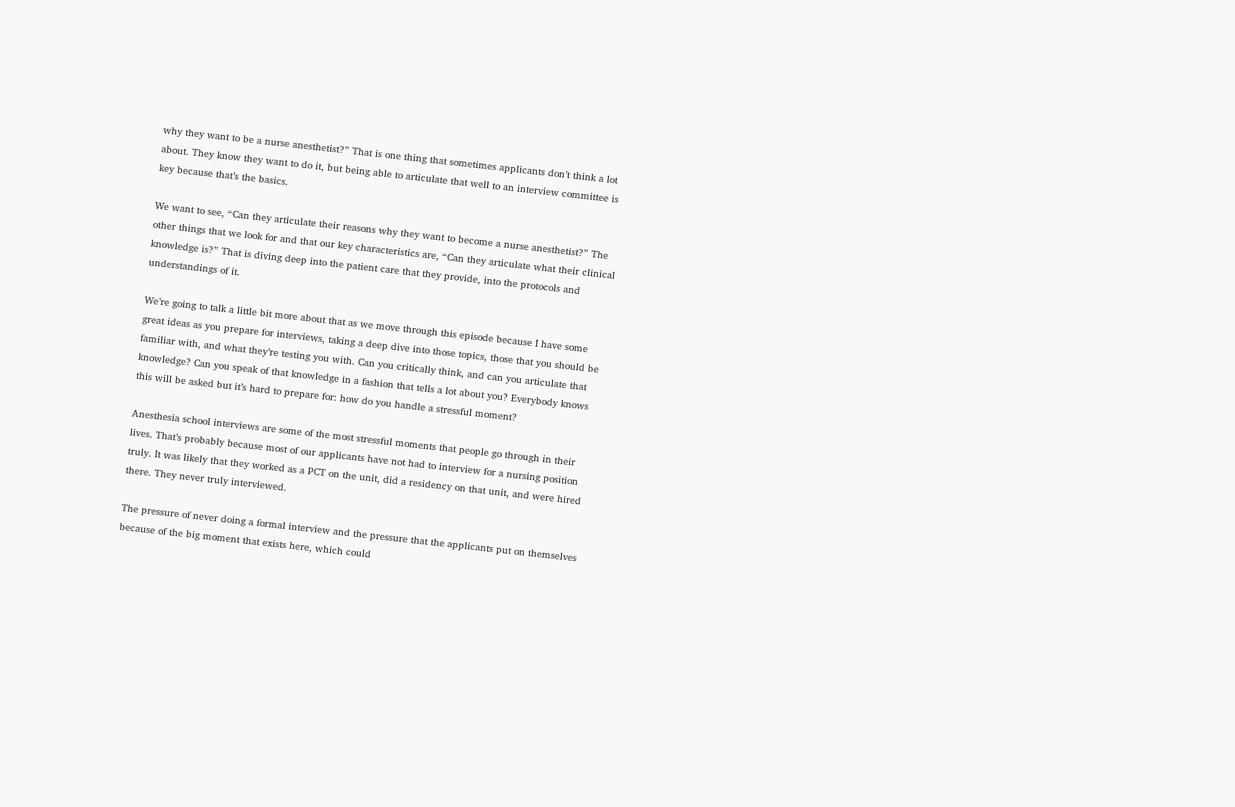why they want to be a nurse anesthetist?” That is one thing that sometimes applicants don’t think a lot about. They know they want to do it, but being able to articulate that well to an interview committee is key because that’s the basics.

We want to see, “Can they articulate their reasons why they want to become a nurse anesthetist?” The other things that we look for and that our key characteristics are, “Can they articulate what their clinical knowledge is?” That is diving deep into the patient care that they provide, into the protocols and understandings of it.

We’re going to talk a little bit more about that as we move through this episode because I have some great ideas as you prepare for interviews, taking a deep dive into those topics, those that you should be familiar with, and what they’re testing you with. Can you critically think, and can you articulate that knowledge? Can you speak of that knowledge in a fashion that tells a lot about you? Everybody knows this will be asked but it’s hard to prepare for: how do you handle a stressful moment?

Anesthesia school interviews are some of the most stressful moments that people go through in their lives. That’s probably because most of our applicants have not had to interview for a nursing position truly. It was likely that they worked as a PCT on the unit, did a residency on that unit, and were hired there. They never truly interviewed.

The pressure of never doing a formal interview and the pressure that the applicants put on themselves because of the big moment that exists here, which could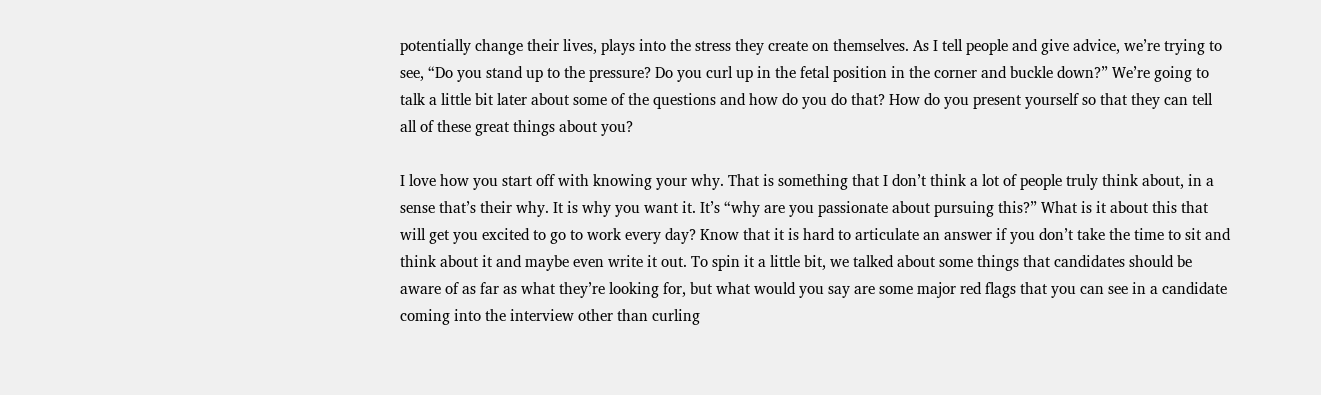potentially change their lives, plays into the stress they create on themselves. As I tell people and give advice, we’re trying to see, “Do you stand up to the pressure? Do you curl up in the fetal position in the corner and buckle down?” We’re going to talk a little bit later about some of the questions and how do you do that? How do you present yourself so that they can tell all of these great things about you?

I love how you start off with knowing your why. That is something that I don’t think a lot of people truly think about, in a sense that’s their why. It is why you want it. It’s “why are you passionate about pursuing this?” What is it about this that will get you excited to go to work every day? Know that it is hard to articulate an answer if you don’t take the time to sit and think about it and maybe even write it out. To spin it a little bit, we talked about some things that candidates should be aware of as far as what they’re looking for, but what would you say are some major red flags that you can see in a candidate coming into the interview other than curling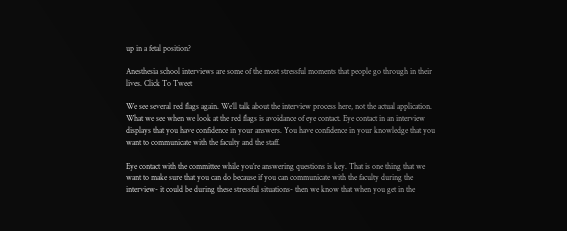up in a fetal position?

Anesthesia school interviews are some of the most stressful moments that people go through in their lives. Click To Tweet

We see several red flags again. We’ll talk about the interview process here, not the actual application. What we see when we look at the red flags is avoidance of eye contact. Eye contact in an interview displays that you have confidence in your answers. You have confidence in your knowledge that you want to communicate with the faculty and the staff.

Eye contact with the committee while you’re answering questions is key. That is one thing that we want to make sure that you can do because if you can communicate with the faculty during the interview- it could be during these stressful situations- then we know that when you get in the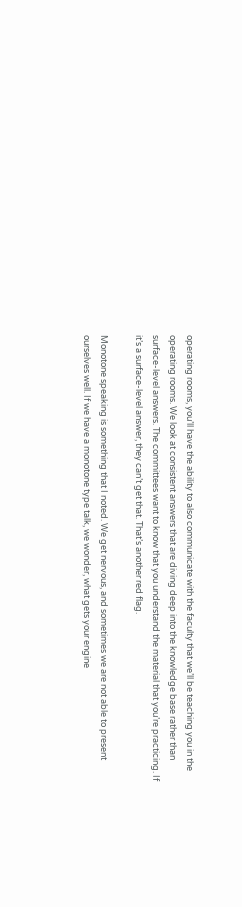operating rooms, you’ll have the ability to also communicate with the faculty that we’ll be teaching you in the operating rooms. We look at consistent answers that are diving deep into the knowledge base rather than surface-level answers. The committees want to know that you understand the material that you’re practicing. If it’s a surface-level answer, they can’t get that. That’s another red flag.

Monotone speaking is something that I noted. We get nervous, and sometimes we are not able to present ourselves well. If we have a monotone type talk, we wonder, what gets your engine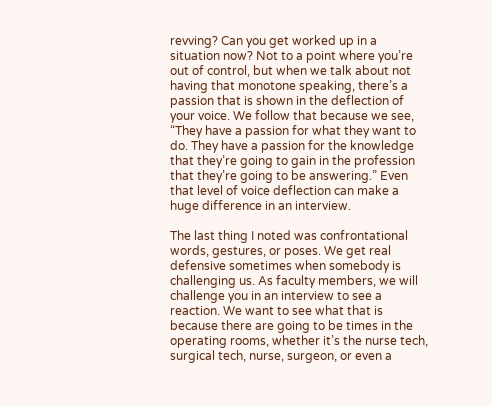revving? Can you get worked up in a situation now? Not to a point where you’re out of control, but when we talk about not having that monotone speaking, there’s a passion that is shown in the deflection of your voice. We follow that because we see, “They have a passion for what they want to do. They have a passion for the knowledge that they’re going to gain in the profession that they’re going to be answering.” Even that level of voice deflection can make a huge difference in an interview.

The last thing I noted was confrontational words, gestures, or poses. We get real defensive sometimes when somebody is challenging us. As faculty members, we will challenge you in an interview to see a reaction. We want to see what that is because there are going to be times in the operating rooms, whether it’s the nurse tech, surgical tech, nurse, surgeon, or even a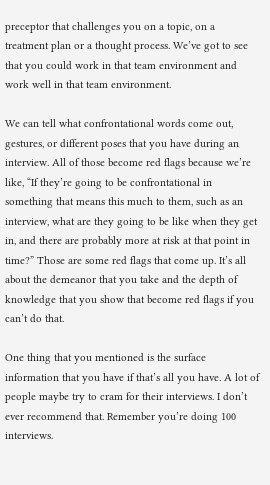preceptor that challenges you on a topic, on a treatment plan or a thought process. We’ve got to see that you could work in that team environment and work well in that team environment.

We can tell what confrontational words come out, gestures, or different poses that you have during an interview. All of those become red flags because we’re like, “If they’re going to be confrontational in something that means this much to them, such as an interview, what are they going to be like when they get in, and there are probably more at risk at that point in time?” Those are some red flags that come up. It’s all about the demeanor that you take and the depth of knowledge that you show that become red flags if you can’t do that.

One thing that you mentioned is the surface information that you have if that’s all you have. A lot of people maybe try to cram for their interviews. I don’t ever recommend that. Remember you’re doing 100 interviews.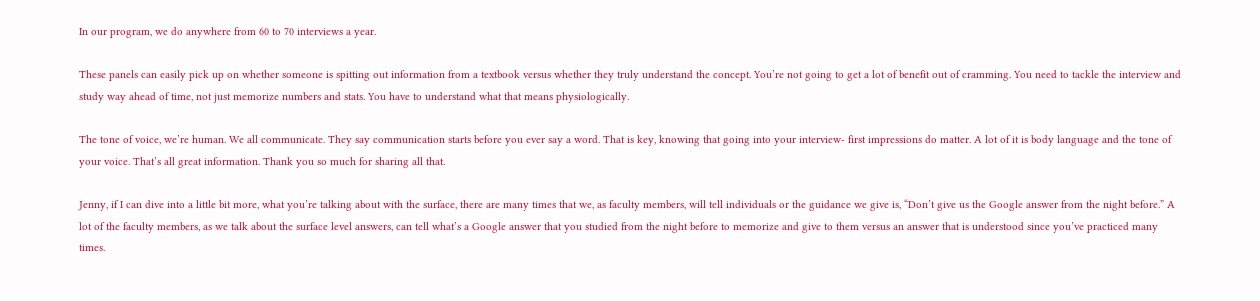In our program, we do anywhere from 60 to 70 interviews a year.

These panels can easily pick up on whether someone is spitting out information from a textbook versus whether they truly understand the concept. You’re not going to get a lot of benefit out of cramming. You need to tackle the interview and study way ahead of time, not just memorize numbers and stats. You have to understand what that means physiologically.

The tone of voice, we’re human. We all communicate. They say communication starts before you ever say a word. That is key, knowing that going into your interview- first impressions do matter. A lot of it is body language and the tone of your voice. That’s all great information. Thank you so much for sharing all that.

Jenny, if I can dive into a little bit more, what you’re talking about with the surface, there are many times that we, as faculty members, will tell individuals or the guidance we give is, “Don’t give us the Google answer from the night before.” A lot of the faculty members, as we talk about the surface level answers, can tell what’s a Google answer that you studied from the night before to memorize and give to them versus an answer that is understood since you’ve practiced many times.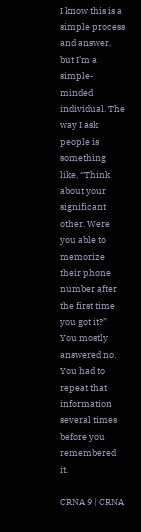I know this is a simple process and answer, but I’m a simple-minded individual. The way I ask people is something like, “Think about your significant other. Were you able to memorize their phone number after the first time you got it?” You mostly answered no. You had to repeat that information several times before you remembered it.

CRNA 9 | CRNA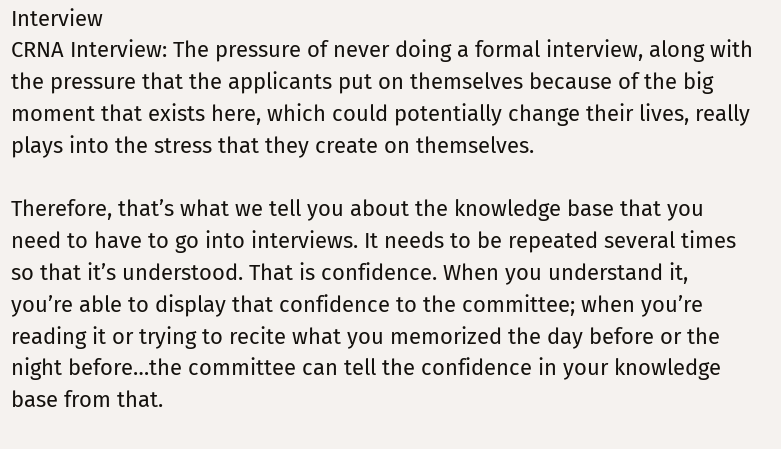Interview
CRNA Interview: The pressure of never doing a formal interview, along with the pressure that the applicants put on themselves because of the big moment that exists here, which could potentially change their lives, really plays into the stress that they create on themselves.

Therefore, that’s what we tell you about the knowledge base that you need to have to go into interviews. It needs to be repeated several times so that it’s understood. That is confidence. When you understand it, you’re able to display that confidence to the committee; when you’re reading it or trying to recite what you memorized the day before or the night before…the committee can tell the confidence in your knowledge base from that.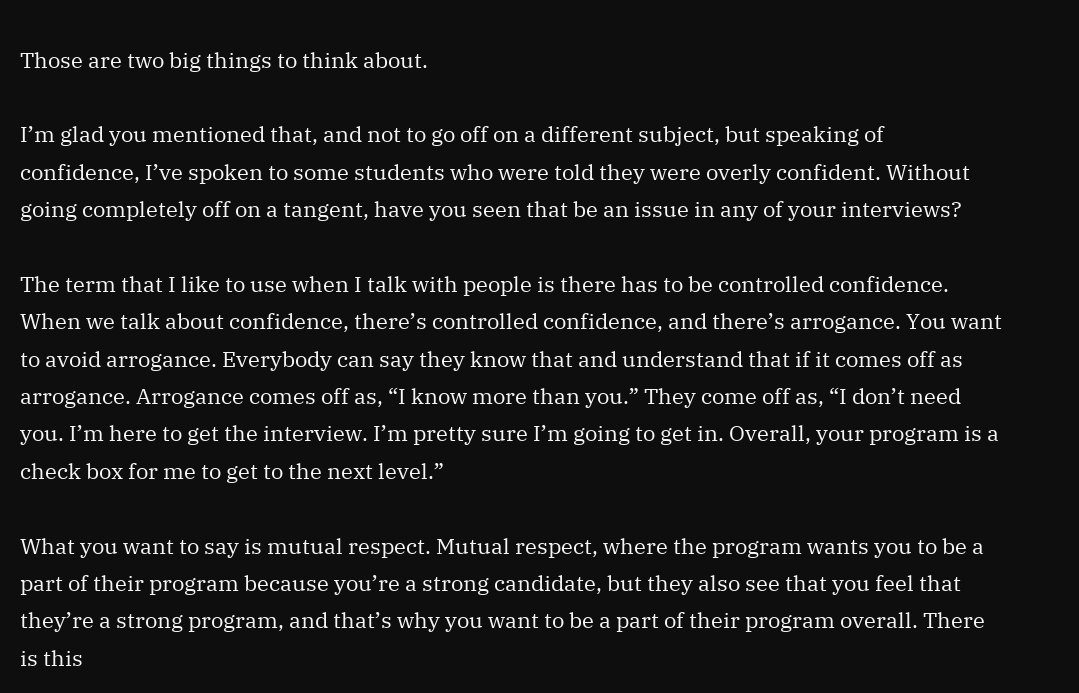Those are two big things to think about.

I’m glad you mentioned that, and not to go off on a different subject, but speaking of confidence, I’ve spoken to some students who were told they were overly confident. Without going completely off on a tangent, have you seen that be an issue in any of your interviews?

The term that I like to use when I talk with people is there has to be controlled confidence. When we talk about confidence, there’s controlled confidence, and there’s arrogance. You want to avoid arrogance. Everybody can say they know that and understand that if it comes off as arrogance. Arrogance comes off as, “I know more than you.” They come off as, “I don’t need you. I’m here to get the interview. I’m pretty sure I’m going to get in. Overall, your program is a check box for me to get to the next level.”

What you want to say is mutual respect. Mutual respect, where the program wants you to be a part of their program because you’re a strong candidate, but they also see that you feel that they’re a strong program, and that’s why you want to be a part of their program overall. There is this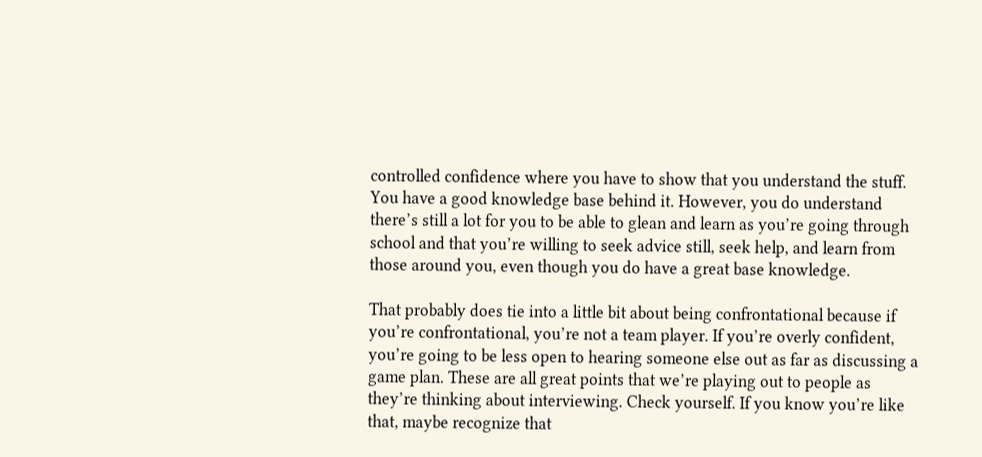controlled confidence where you have to show that you understand the stuff. You have a good knowledge base behind it. However, you do understand there’s still a lot for you to be able to glean and learn as you’re going through school and that you’re willing to seek advice still, seek help, and learn from those around you, even though you do have a great base knowledge.

That probably does tie into a little bit about being confrontational because if you’re confrontational, you’re not a team player. If you’re overly confident, you’re going to be less open to hearing someone else out as far as discussing a game plan. These are all great points that we’re playing out to people as they’re thinking about interviewing. Check yourself. If you know you’re like that, maybe recognize that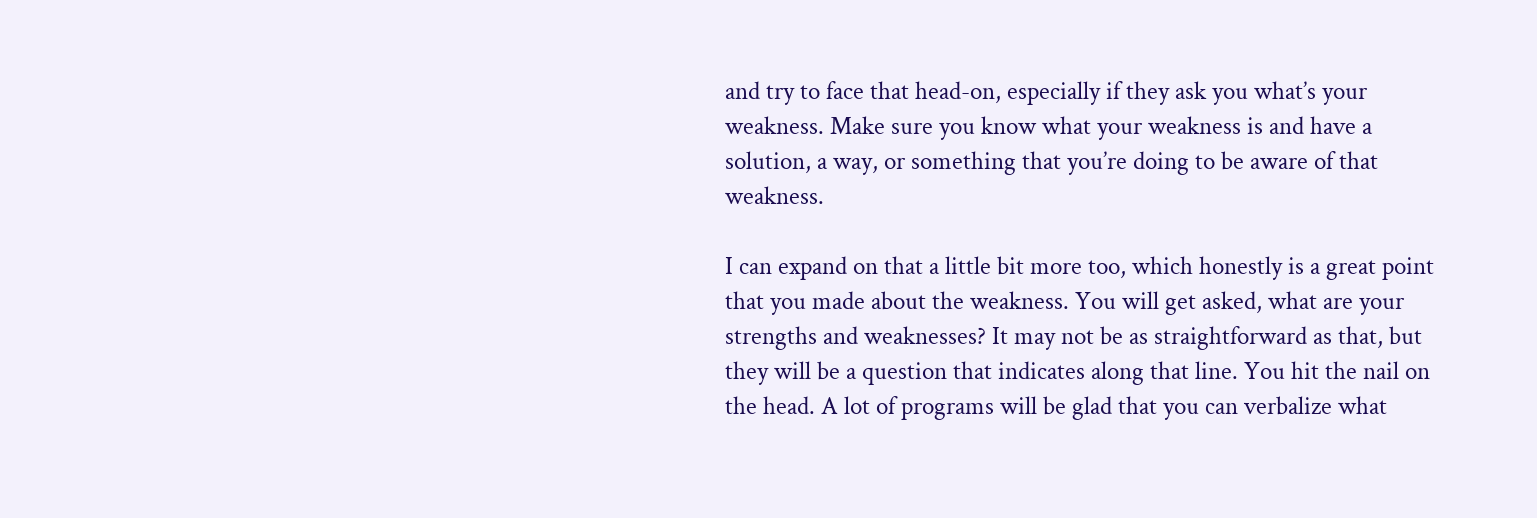and try to face that head-on, especially if they ask you what’s your weakness. Make sure you know what your weakness is and have a solution, a way, or something that you’re doing to be aware of that weakness.

I can expand on that a little bit more too, which honestly is a great point that you made about the weakness. You will get asked, what are your strengths and weaknesses? It may not be as straightforward as that, but they will be a question that indicates along that line. You hit the nail on the head. A lot of programs will be glad that you can verbalize what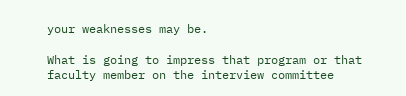your weaknesses may be.

What is going to impress that program or that faculty member on the interview committee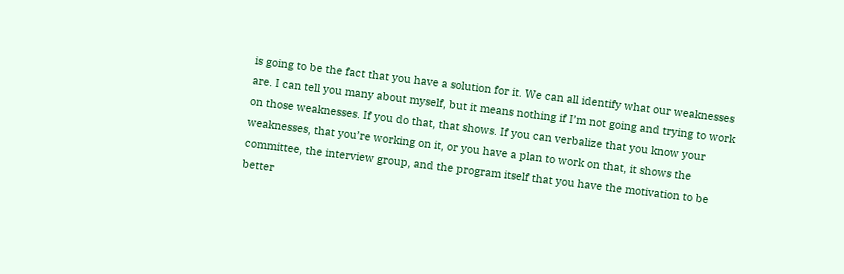is going to be the fact that you have a solution for it. We can all identify what our weaknesses are. I can tell you many about myself, but it means nothing if I’m not going and trying to work on those weaknesses. If you do that, that shows. If you can verbalize that you know your weaknesses, that you’re working on it, or you have a plan to work on that, it shows the committee, the interview group, and the program itself that you have the motivation to be better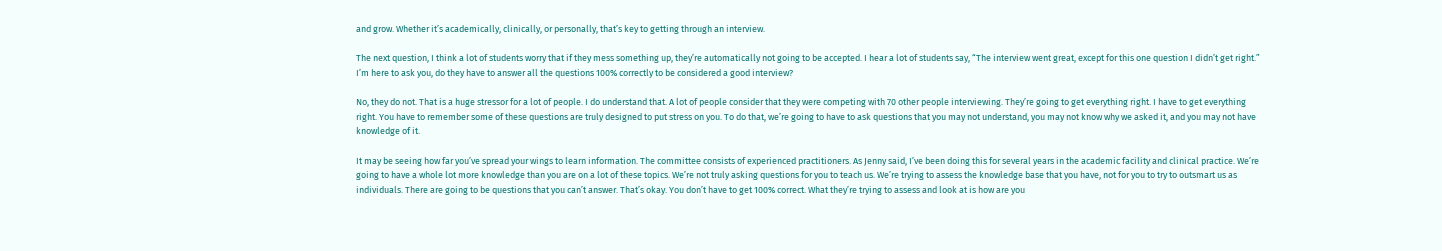and grow. Whether it’s academically, clinically, or personally, that’s key to getting through an interview.

The next question, I think a lot of students worry that if they mess something up, they’re automatically not going to be accepted. I hear a lot of students say, “The interview went great, except for this one question I didn’t get right.” I’m here to ask you, do they have to answer all the questions 100% correctly to be considered a good interview?

No, they do not. That is a huge stressor for a lot of people. I do understand that. A lot of people consider that they were competing with 70 other people interviewing. They’re going to get everything right. I have to get everything right. You have to remember some of these questions are truly designed to put stress on you. To do that, we’re going to have to ask questions that you may not understand, you may not know why we asked it, and you may not have knowledge of it.

It may be seeing how far you’ve spread your wings to learn information. The committee consists of experienced practitioners. As Jenny said, I’ve been doing this for several years in the academic facility and clinical practice. We’re going to have a whole lot more knowledge than you are on a lot of these topics. We’re not truly asking questions for you to teach us. We’re trying to assess the knowledge base that you have, not for you to try to outsmart us as individuals. There are going to be questions that you can’t answer. That’s okay. You don’t have to get 100% correct. What they’re trying to assess and look at is how are you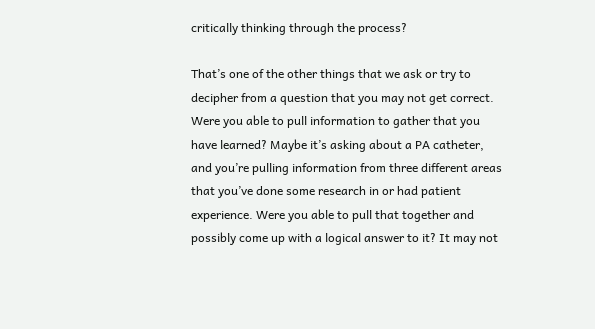critically thinking through the process?

That’s one of the other things that we ask or try to decipher from a question that you may not get correct. Were you able to pull information to gather that you have learned? Maybe it’s asking about a PA catheter, and you’re pulling information from three different areas that you’ve done some research in or had patient experience. Were you able to pull that together and possibly come up with a logical answer to it? It may not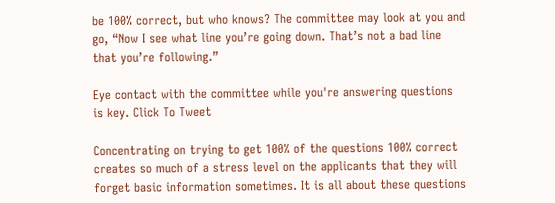be 100% correct, but who knows? The committee may look at you and go, “Now I see what line you’re going down. That’s not a bad line that you’re following.”

Eye contact with the committee while you're answering questions is key. Click To Tweet

Concentrating on trying to get 100% of the questions 100% correct creates so much of a stress level on the applicants that they will forget basic information sometimes. It is all about these questions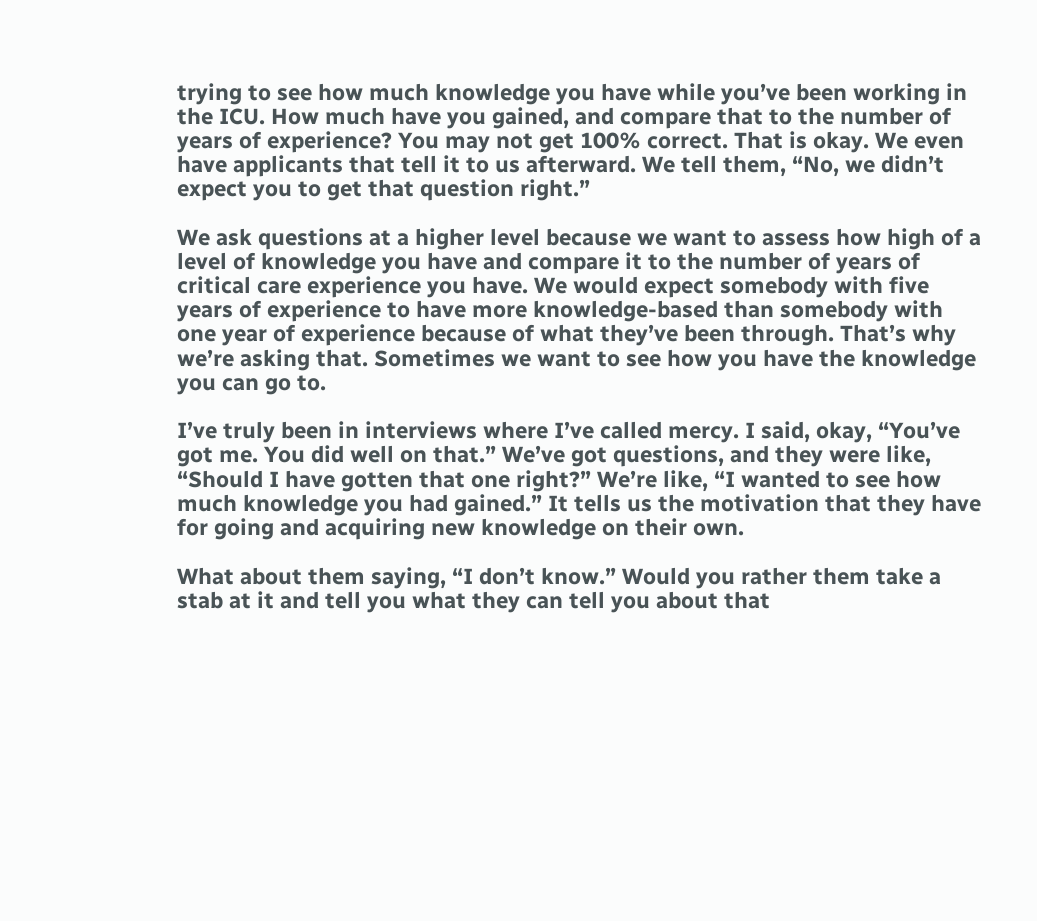trying to see how much knowledge you have while you’ve been working in the ICU. How much have you gained, and compare that to the number of years of experience? You may not get 100% correct. That is okay. We even have applicants that tell it to us afterward. We tell them, “No, we didn’t expect you to get that question right.”

We ask questions at a higher level because we want to assess how high of a level of knowledge you have and compare it to the number of years of critical care experience you have. We would expect somebody with five years of experience to have more knowledge-based than somebody with one year of experience because of what they’ve been through. That’s why we’re asking that. Sometimes we want to see how you have the knowledge you can go to.

I’ve truly been in interviews where I’ve called mercy. I said, okay, “You’ve got me. You did well on that.” We’ve got questions, and they were like, “Should I have gotten that one right?” We’re like, “I wanted to see how much knowledge you had gained.” It tells us the motivation that they have for going and acquiring new knowledge on their own.

What about them saying, “I don’t know.” Would you rather them take a stab at it and tell you what they can tell you about that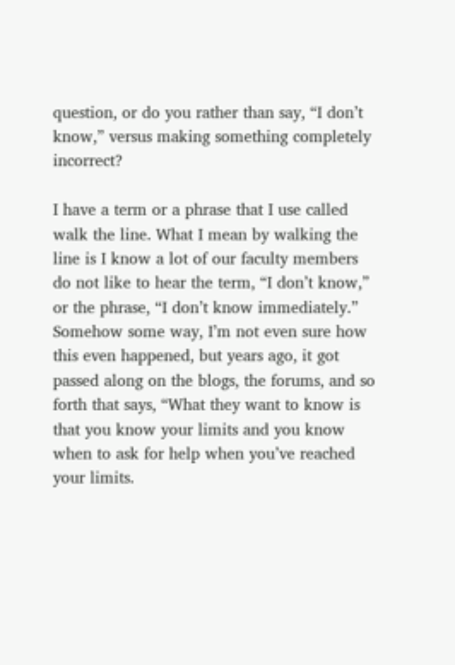question, or do you rather than say, “I don’t know,” versus making something completely incorrect?

I have a term or a phrase that I use called walk the line. What I mean by walking the line is I know a lot of our faculty members do not like to hear the term, “I don’t know,” or the phrase, “I don’t know immediately.” Somehow some way, I’m not even sure how this even happened, but years ago, it got passed along on the blogs, the forums, and so forth that says, “What they want to know is that you know your limits and you know when to ask for help when you’ve reached your limits.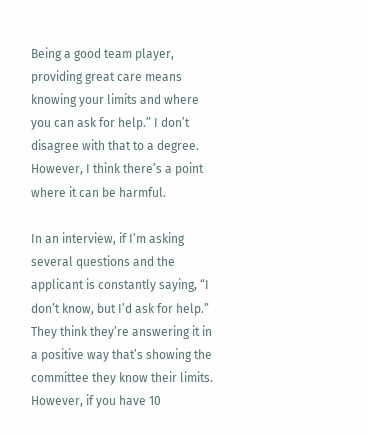Being a good team player, providing great care means knowing your limits and where you can ask for help.” I don’t disagree with that to a degree. However, I think there’s a point where it can be harmful.

In an interview, if I’m asking several questions and the applicant is constantly saying, “I don’t know, but I’d ask for help.” They think they’re answering it in a positive way that’s showing the committee they know their limits. However, if you have 10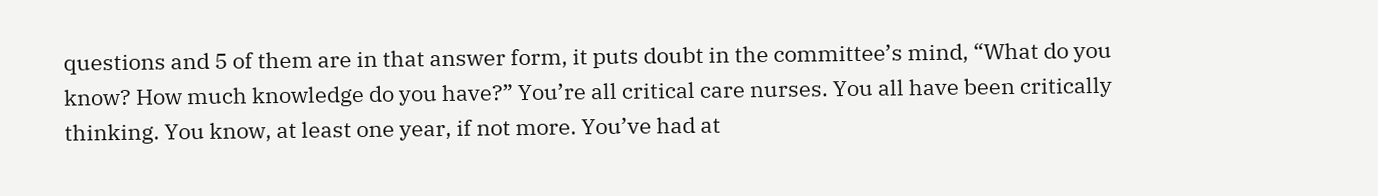questions and 5 of them are in that answer form, it puts doubt in the committee’s mind, “What do you know? How much knowledge do you have?” You’re all critical care nurses. You all have been critically thinking. You know, at least one year, if not more. You’ve had at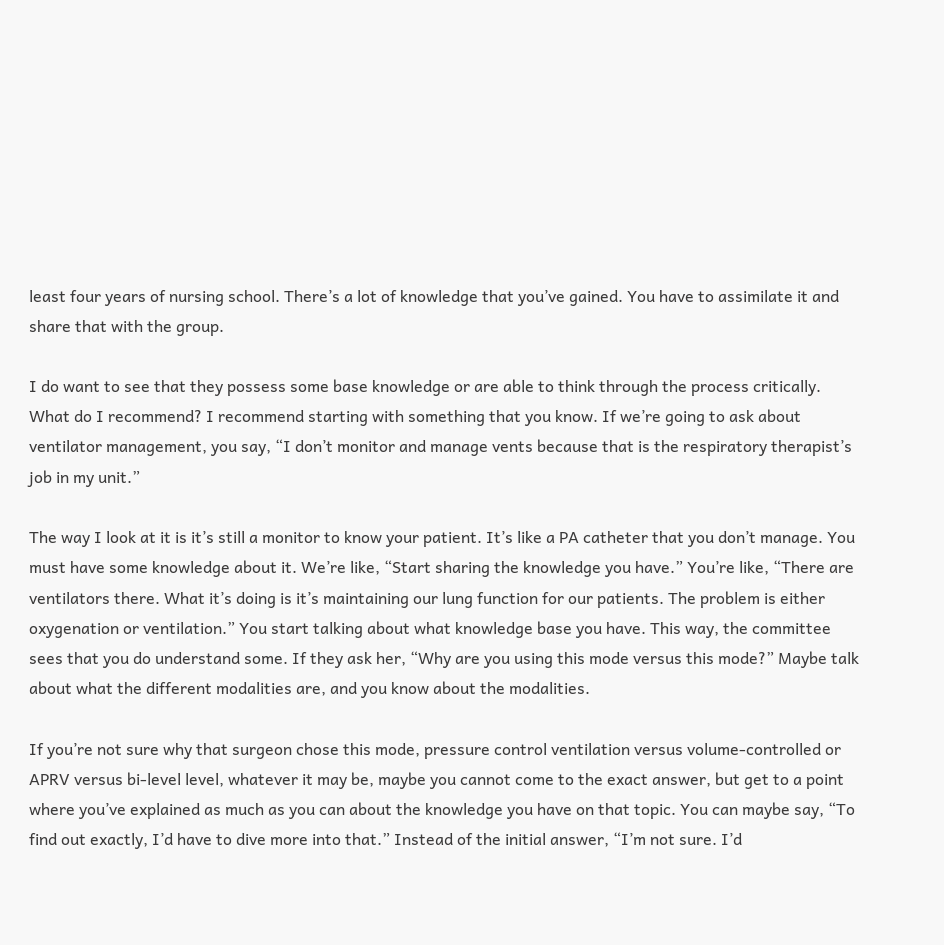least four years of nursing school. There’s a lot of knowledge that you’ve gained. You have to assimilate it and share that with the group.

I do want to see that they possess some base knowledge or are able to think through the process critically. What do I recommend? I recommend starting with something that you know. If we’re going to ask about ventilator management, you say, “I don’t monitor and manage vents because that is the respiratory therapist’s job in my unit.”

The way I look at it is it’s still a monitor to know your patient. It’s like a PA catheter that you don’t manage. You must have some knowledge about it. We’re like, “Start sharing the knowledge you have.” You’re like, “There are ventilators there. What it’s doing is it’s maintaining our lung function for our patients. The problem is either oxygenation or ventilation.” You start talking about what knowledge base you have. This way, the committee sees that you do understand some. If they ask her, “Why are you using this mode versus this mode?” Maybe talk about what the different modalities are, and you know about the modalities.

If you’re not sure why that surgeon chose this mode, pressure control ventilation versus volume-controlled or APRV versus bi-level level, whatever it may be, maybe you cannot come to the exact answer, but get to a point where you’ve explained as much as you can about the knowledge you have on that topic. You can maybe say, “To find out exactly, I’d have to dive more into that.” Instead of the initial answer, “I’m not sure. I’d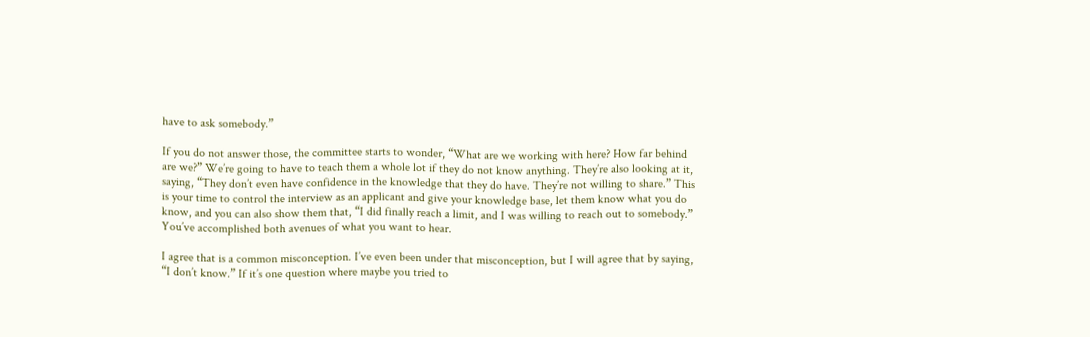have to ask somebody.”

If you do not answer those, the committee starts to wonder, “What are we working with here? How far behind are we?” We’re going to have to teach them a whole lot if they do not know anything. They’re also looking at it, saying, “They don’t even have confidence in the knowledge that they do have. They’re not willing to share.” This is your time to control the interview as an applicant and give your knowledge base, let them know what you do know, and you can also show them that, “I did finally reach a limit, and I was willing to reach out to somebody.” You’ve accomplished both avenues of what you want to hear.

I agree that is a common misconception. I’ve even been under that misconception, but I will agree that by saying, “I don’t know.” If it’s one question where maybe you tried to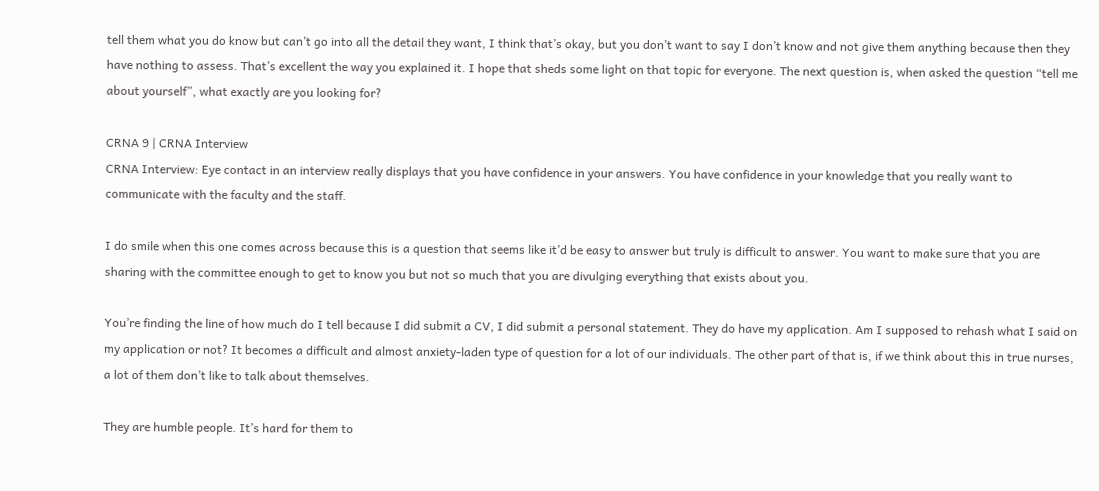tell them what you do know but can’t go into all the detail they want, I think that’s okay, but you don’t want to say I don’t know and not give them anything because then they have nothing to assess. That’s excellent the way you explained it. I hope that sheds some light on that topic for everyone. The next question is, when asked the question “tell me about yourself”, what exactly are you looking for?

CRNA 9 | CRNA Interview
CRNA Interview: Eye contact in an interview really displays that you have confidence in your answers. You have confidence in your knowledge that you really want to communicate with the faculty and the staff.

I do smile when this one comes across because this is a question that seems like it’d be easy to answer but truly is difficult to answer. You want to make sure that you are sharing with the committee enough to get to know you but not so much that you are divulging everything that exists about you.

You’re finding the line of how much do I tell because I did submit a CV, I did submit a personal statement. They do have my application. Am I supposed to rehash what I said on my application or not? It becomes a difficult and almost anxiety-laden type of question for a lot of our individuals. The other part of that is, if we think about this in true nurses, a lot of them don’t like to talk about themselves.

They are humble people. It’s hard for them to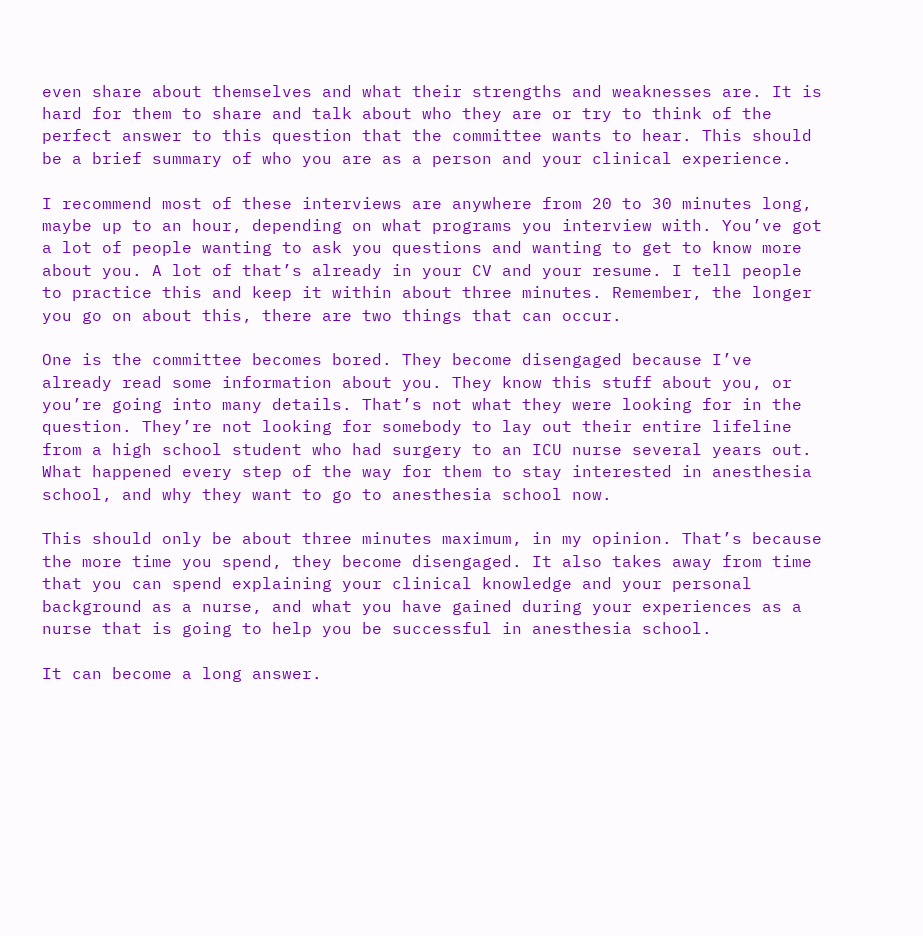even share about themselves and what their strengths and weaknesses are. It is hard for them to share and talk about who they are or try to think of the perfect answer to this question that the committee wants to hear. This should be a brief summary of who you are as a person and your clinical experience.

I recommend most of these interviews are anywhere from 20 to 30 minutes long, maybe up to an hour, depending on what programs you interview with. You’ve got a lot of people wanting to ask you questions and wanting to get to know more about you. A lot of that’s already in your CV and your resume. I tell people to practice this and keep it within about three minutes. Remember, the longer you go on about this, there are two things that can occur.

One is the committee becomes bored. They become disengaged because I’ve already read some information about you. They know this stuff about you, or you’re going into many details. That’s not what they were looking for in the question. They’re not looking for somebody to lay out their entire lifeline from a high school student who had surgery to an ICU nurse several years out. What happened every step of the way for them to stay interested in anesthesia school, and why they want to go to anesthesia school now.

This should only be about three minutes maximum, in my opinion. That’s because the more time you spend, they become disengaged. It also takes away from time that you can spend explaining your clinical knowledge and your personal background as a nurse, and what you have gained during your experiences as a nurse that is going to help you be successful in anesthesia school.

It can become a long answer.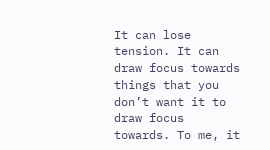It can lose tension. It can draw focus towards things that you don’t want it to draw focus towards. To me, it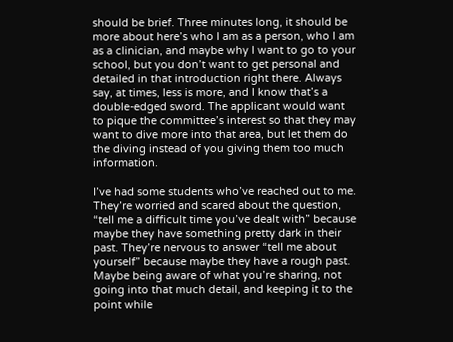should be brief. Three minutes long, it should be more about here’s who I am as a person, who I am as a clinician, and maybe why I want to go to your school, but you don’t want to get personal and detailed in that introduction right there. Always say, at times, less is more, and I know that’s a double-edged sword. The applicant would want to pique the committee’s interest so that they may want to dive more into that area, but let them do the diving instead of you giving them too much information.

I’ve had some students who’ve reached out to me. They’re worried and scared about the question, “tell me a difficult time you’ve dealt with” because maybe they have something pretty dark in their past. They’re nervous to answer “tell me about yourself” because maybe they have a rough past. Maybe being aware of what you’re sharing, not going into that much detail, and keeping it to the point while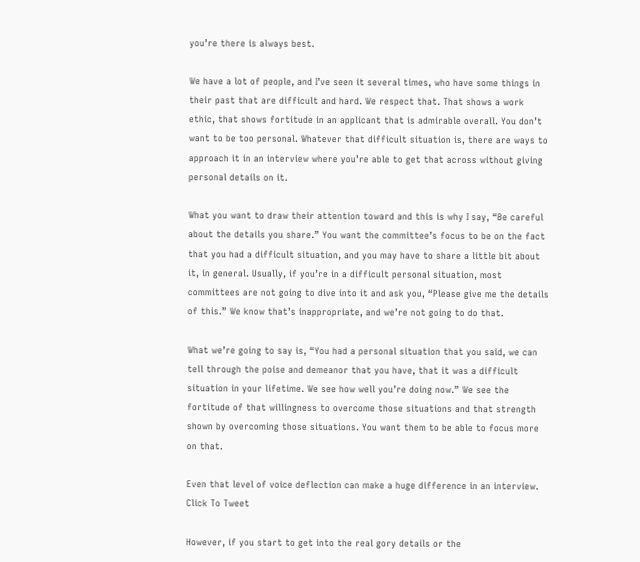you’re there is always best.

We have a lot of people, and I’ve seen it several times, who have some things in their past that are difficult and hard. We respect that. That shows a work ethic, that shows fortitude in an applicant that is admirable overall. You don’t want to be too personal. Whatever that difficult situation is, there are ways to approach it in an interview where you’re able to get that across without giving personal details on it.

What you want to draw their attention toward and this is why I say, “Be careful about the details you share.” You want the committee’s focus to be on the fact that you had a difficult situation, and you may have to share a little bit about it, in general. Usually, if you’re in a difficult personal situation, most committees are not going to dive into it and ask you, “Please give me the details of this.” We know that’s inappropriate, and we’re not going to do that.

What we’re going to say is, “You had a personal situation that you said, we can tell through the poise and demeanor that you have, that it was a difficult situation in your lifetime. We see how well you’re doing now.” We see the fortitude of that willingness to overcome those situations and that strength shown by overcoming those situations. You want them to be able to focus more on that.

Even that level of voice deflection can make a huge difference in an interview. Click To Tweet

However, if you start to get into the real gory details or the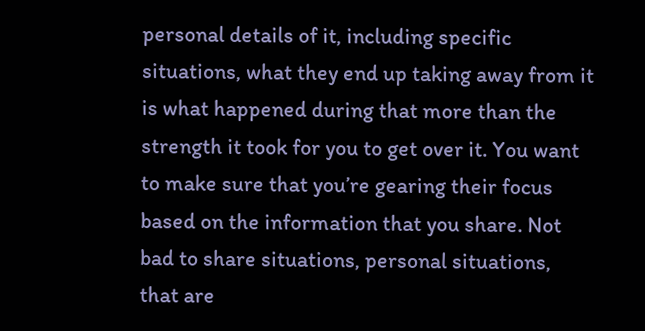personal details of it, including specific situations, what they end up taking away from it is what happened during that more than the strength it took for you to get over it. You want to make sure that you’re gearing their focus based on the information that you share. Not bad to share situations, personal situations, that are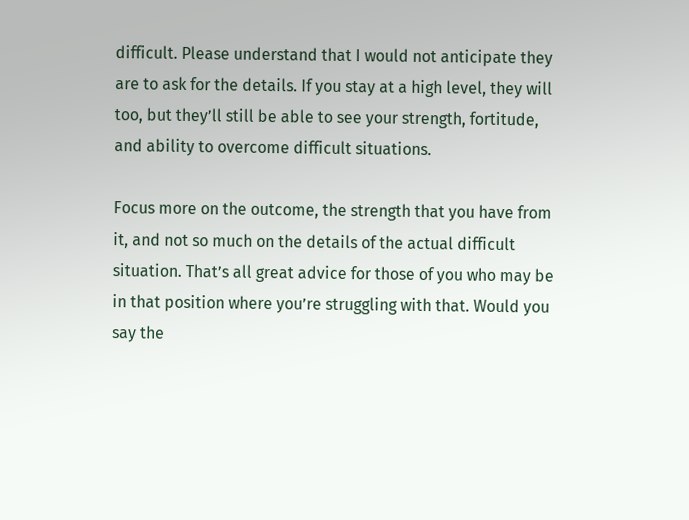difficult. Please understand that I would not anticipate they are to ask for the details. If you stay at a high level, they will too, but they’ll still be able to see your strength, fortitude, and ability to overcome difficult situations.

Focus more on the outcome, the strength that you have from it, and not so much on the details of the actual difficult situation. That’s all great advice for those of you who may be in that position where you’re struggling with that. Would you say the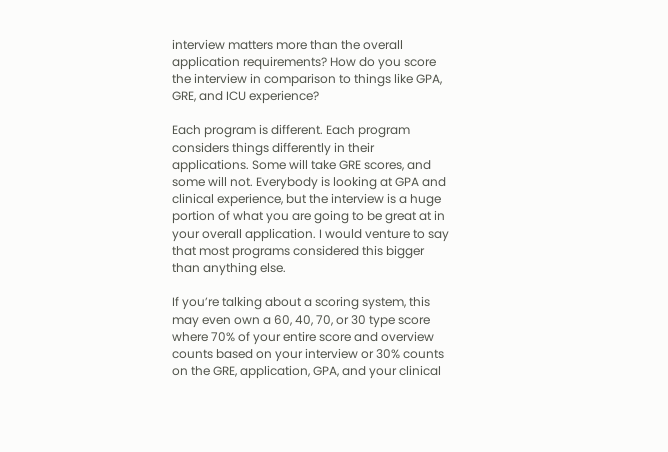interview matters more than the overall application requirements? How do you score the interview in comparison to things like GPA, GRE, and ICU experience?

Each program is different. Each program considers things differently in their applications. Some will take GRE scores, and some will not. Everybody is looking at GPA and clinical experience, but the interview is a huge portion of what you are going to be great at in your overall application. I would venture to say that most programs considered this bigger than anything else.

If you’re talking about a scoring system, this may even own a 60, 40, 70, or 30 type score where 70% of your entire score and overview counts based on your interview or 30% counts on the GRE, application, GPA, and your clinical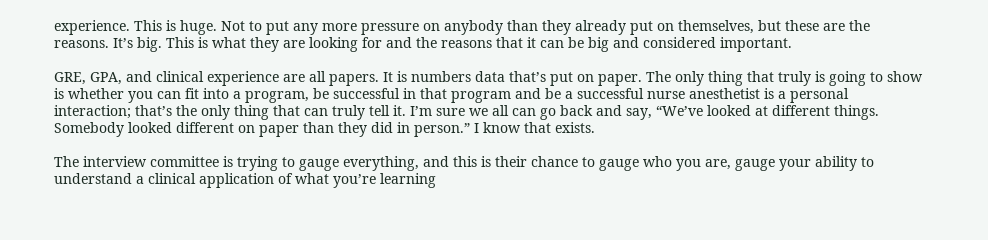experience. This is huge. Not to put any more pressure on anybody than they already put on themselves, but these are the reasons. It’s big. This is what they are looking for and the reasons that it can be big and considered important.

GRE, GPA, and clinical experience are all papers. It is numbers data that’s put on paper. The only thing that truly is going to show is whether you can fit into a program, be successful in that program and be a successful nurse anesthetist is a personal interaction; that’s the only thing that can truly tell it. I’m sure we all can go back and say, “We’ve looked at different things. Somebody looked different on paper than they did in person.” I know that exists.

The interview committee is trying to gauge everything, and this is their chance to gauge who you are, gauge your ability to understand a clinical application of what you’re learning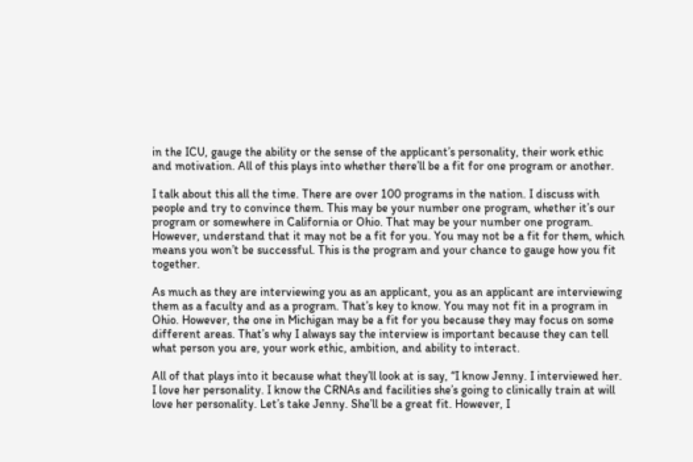in the ICU, gauge the ability or the sense of the applicant’s personality, their work ethic and motivation. All of this plays into whether there’ll be a fit for one program or another.

I talk about this all the time. There are over 100 programs in the nation. I discuss with people and try to convince them. This may be your number one program, whether it’s our program or somewhere in California or Ohio. That may be your number one program. However, understand that it may not be a fit for you. You may not be a fit for them, which means you won’t be successful. This is the program and your chance to gauge how you fit together.

As much as they are interviewing you as an applicant, you as an applicant are interviewing them as a faculty and as a program. That’s key to know. You may not fit in a program in Ohio. However, the one in Michigan may be a fit for you because they may focus on some different areas. That’s why I always say the interview is important because they can tell what person you are, your work ethic, ambition, and ability to interact.

All of that plays into it because what they’ll look at is say, “I know Jenny. I interviewed her. I love her personality. I know the CRNAs and facilities she’s going to clinically train at will love her personality. Let’s take Jenny. She’ll be a great fit. However, I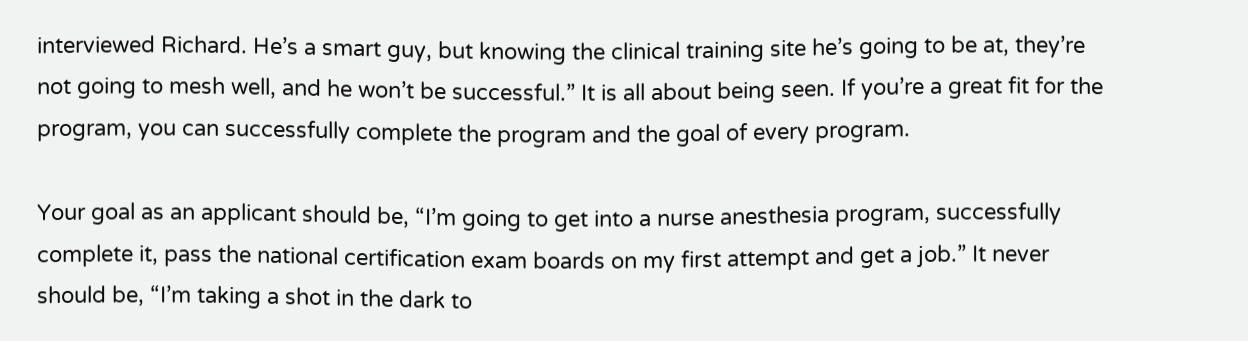interviewed Richard. He’s a smart guy, but knowing the clinical training site he’s going to be at, they’re not going to mesh well, and he won’t be successful.” It is all about being seen. If you’re a great fit for the program, you can successfully complete the program and the goal of every program.

Your goal as an applicant should be, “I’m going to get into a nurse anesthesia program, successfully complete it, pass the national certification exam boards on my first attempt and get a job.” It never should be, “I’m taking a shot in the dark to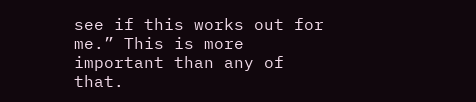see if this works out for me.” This is more important than any of that.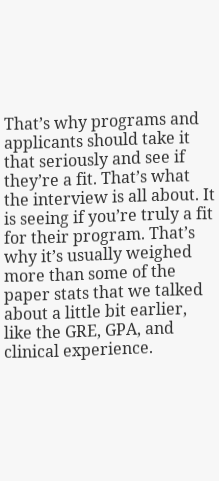That’s why programs and applicants should take it that seriously and see if they’re a fit. That’s what the interview is all about. It is seeing if you’re truly a fit for their program. That’s why it’s usually weighed more than some of the paper stats that we talked about a little bit earlier, like the GRE, GPA, and clinical experience.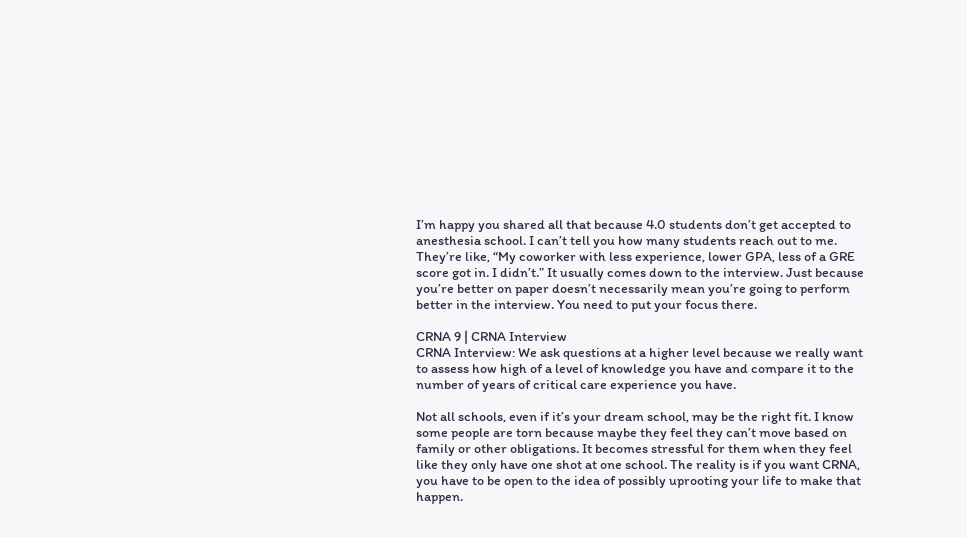I’m happy you shared all that because 4.0 students don’t get accepted to anesthesia school. I can’t tell you how many students reach out to me. They’re like, “My coworker with less experience, lower GPA, less of a GRE score got in. I didn’t.” It usually comes down to the interview. Just because you’re better on paper doesn’t necessarily mean you’re going to perform better in the interview. You need to put your focus there.

CRNA 9 | CRNA Interview
CRNA Interview: We ask questions at a higher level because we really want to assess how high of a level of knowledge you have and compare it to the number of years of critical care experience you have.

Not all schools, even if it’s your dream school, may be the right fit. I know some people are torn because maybe they feel they can’t move based on family or other obligations. It becomes stressful for them when they feel like they only have one shot at one school. The reality is if you want CRNA, you have to be open to the idea of possibly uprooting your life to make that happen.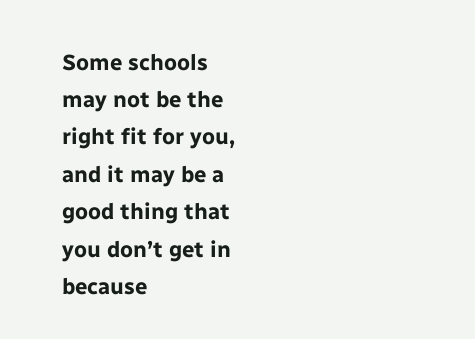Some schools may not be the right fit for you, and it may be a good thing that you don’t get in because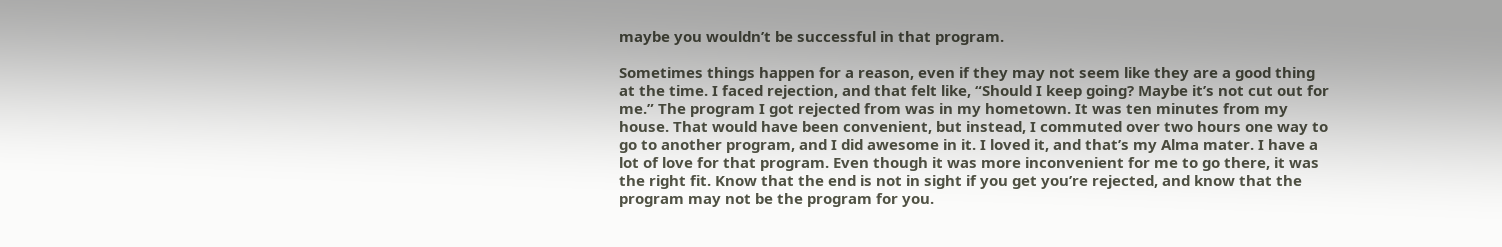maybe you wouldn’t be successful in that program.

Sometimes things happen for a reason, even if they may not seem like they are a good thing at the time. I faced rejection, and that felt like, “Should I keep going? Maybe it’s not cut out for me.” The program I got rejected from was in my hometown. It was ten minutes from my house. That would have been convenient, but instead, I commuted over two hours one way to go to another program, and I did awesome in it. I loved it, and that’s my Alma mater. I have a lot of love for that program. Even though it was more inconvenient for me to go there, it was the right fit. Know that the end is not in sight if you get you’re rejected, and know that the program may not be the program for you.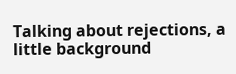Talking about rejections, a little background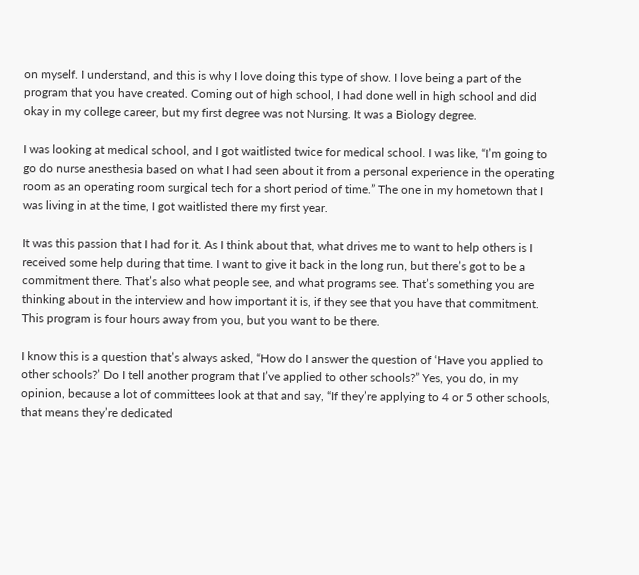on myself. I understand, and this is why I love doing this type of show. I love being a part of the program that you have created. Coming out of high school, I had done well in high school and did okay in my college career, but my first degree was not Nursing. It was a Biology degree.

I was looking at medical school, and I got waitlisted twice for medical school. I was like, “I’m going to go do nurse anesthesia based on what I had seen about it from a personal experience in the operating room as an operating room surgical tech for a short period of time.” The one in my hometown that I was living in at the time, I got waitlisted there my first year.

It was this passion that I had for it. As I think about that, what drives me to want to help others is I received some help during that time. I want to give it back in the long run, but there’s got to be a commitment there. That’s also what people see, and what programs see. That’s something you are thinking about in the interview and how important it is, if they see that you have that commitment. This program is four hours away from you, but you want to be there.

I know this is a question that’s always asked, “How do I answer the question of ‘Have you applied to other schools?’ Do I tell another program that I’ve applied to other schools?” Yes, you do, in my opinion, because a lot of committees look at that and say, “If they’re applying to 4 or 5 other schools, that means they’re dedicated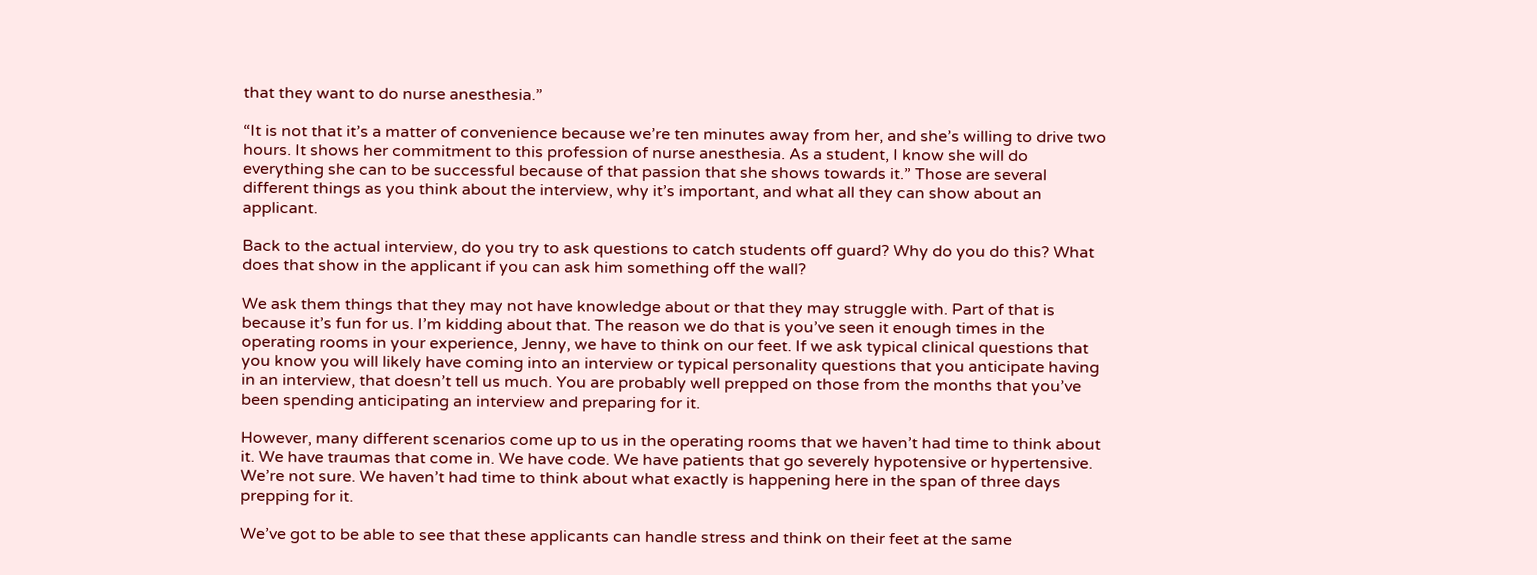that they want to do nurse anesthesia.”

“It is not that it’s a matter of convenience because we’re ten minutes away from her, and she’s willing to drive two hours. It shows her commitment to this profession of nurse anesthesia. As a student, I know she will do everything she can to be successful because of that passion that she shows towards it.” Those are several different things as you think about the interview, why it’s important, and what all they can show about an applicant.

Back to the actual interview, do you try to ask questions to catch students off guard? Why do you do this? What does that show in the applicant if you can ask him something off the wall?

We ask them things that they may not have knowledge about or that they may struggle with. Part of that is because it’s fun for us. I’m kidding about that. The reason we do that is you’ve seen it enough times in the operating rooms in your experience, Jenny, we have to think on our feet. If we ask typical clinical questions that you know you will likely have coming into an interview or typical personality questions that you anticipate having in an interview, that doesn’t tell us much. You are probably well prepped on those from the months that you’ve been spending anticipating an interview and preparing for it.

However, many different scenarios come up to us in the operating rooms that we haven’t had time to think about it. We have traumas that come in. We have code. We have patients that go severely hypotensive or hypertensive. We’re not sure. We haven’t had time to think about what exactly is happening here in the span of three days prepping for it.

We’ve got to be able to see that these applicants can handle stress and think on their feet at the same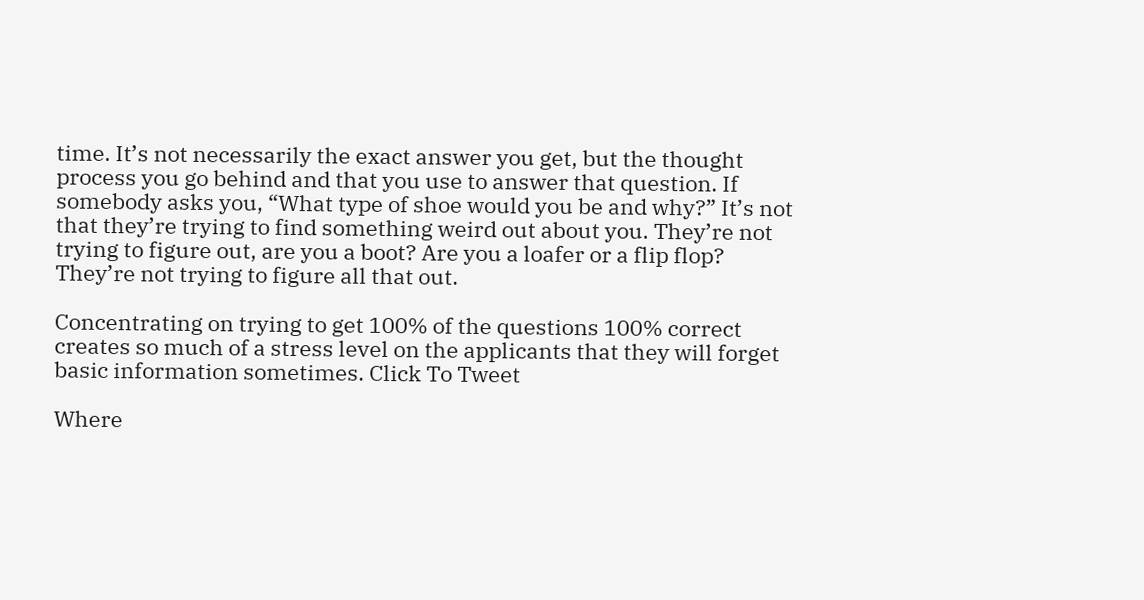time. It’s not necessarily the exact answer you get, but the thought process you go behind and that you use to answer that question. If somebody asks you, “What type of shoe would you be and why?” It’s not that they’re trying to find something weird out about you. They’re not trying to figure out, are you a boot? Are you a loafer or a flip flop? They’re not trying to figure all that out.

Concentrating on trying to get 100% of the questions 100% correct creates so much of a stress level on the applicants that they will forget basic information sometimes. Click To Tweet

Where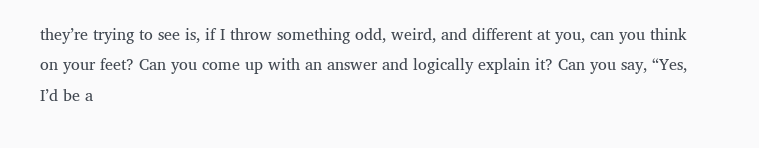they’re trying to see is, if I throw something odd, weird, and different at you, can you think on your feet? Can you come up with an answer and logically explain it? Can you say, “Yes, I’d be a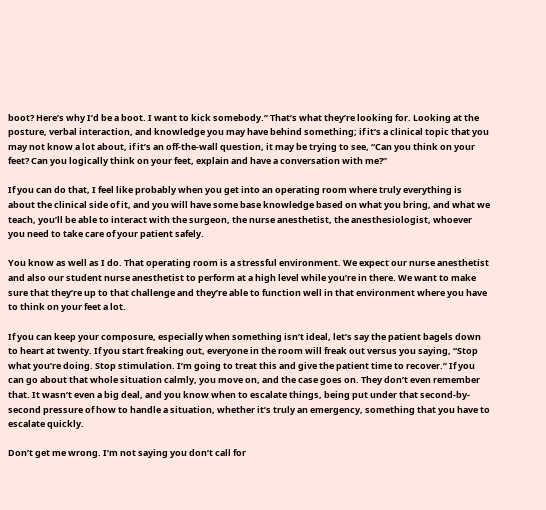boot? Here’s why I’d be a boot. I want to kick somebody.” That’s what they’re looking for. Looking at the posture, verbal interaction, and knowledge you may have behind something; if it’s a clinical topic that you may not know a lot about, if it’s an off-the-wall question, it may be trying to see, “Can you think on your feet? Can you logically think on your feet, explain and have a conversation with me?”

If you can do that, I feel like probably when you get into an operating room where truly everything is about the clinical side of it, and you will have some base knowledge based on what you bring, and what we teach, you’ll be able to interact with the surgeon, the nurse anesthetist, the anesthesiologist, whoever you need to take care of your patient safely.

You know as well as I do. That operating room is a stressful environment. We expect our nurse anesthetist and also our student nurse anesthetist to perform at a high level while you’re in there. We want to make sure that they’re up to that challenge and they’re able to function well in that environment where you have to think on your feet a lot.

If you can keep your composure, especially when something isn’t ideal, let’s say the patient bagels down to heart at twenty. If you start freaking out, everyone in the room will freak out versus you saying, “Stop what you’re doing. Stop stimulation. I’m going to treat this and give the patient time to recover.” If you can go about that whole situation calmly, you move on, and the case goes on. They don’t even remember that. It wasn’t even a big deal, and you know when to escalate things, being put under that second-by-second pressure of how to handle a situation, whether it’s truly an emergency, something that you have to escalate quickly.

Don’t get me wrong. I’m not saying you don’t call for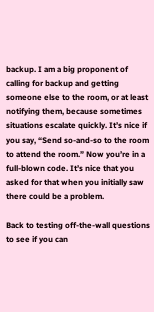backup. I am a big proponent of calling for backup and getting someone else to the room, or at least notifying them, because sometimes situations escalate quickly. It’s nice if you say, “Send so-and-so to the room to attend the room.” Now you’re in a full-blown code. It’s nice that you asked for that when you initially saw there could be a problem.

Back to testing off-the-wall questions to see if you can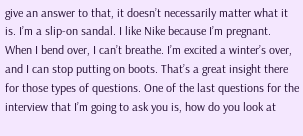give an answer to that, it doesn’t necessarily matter what it is. I’m a slip-on sandal. I like Nike because I’m pregnant. When I bend over, I can’t breathe. I’m excited a winter’s over, and I can stop putting on boots. That’s a great insight there for those types of questions. One of the last questions for the interview that I’m going to ask you is, how do you look at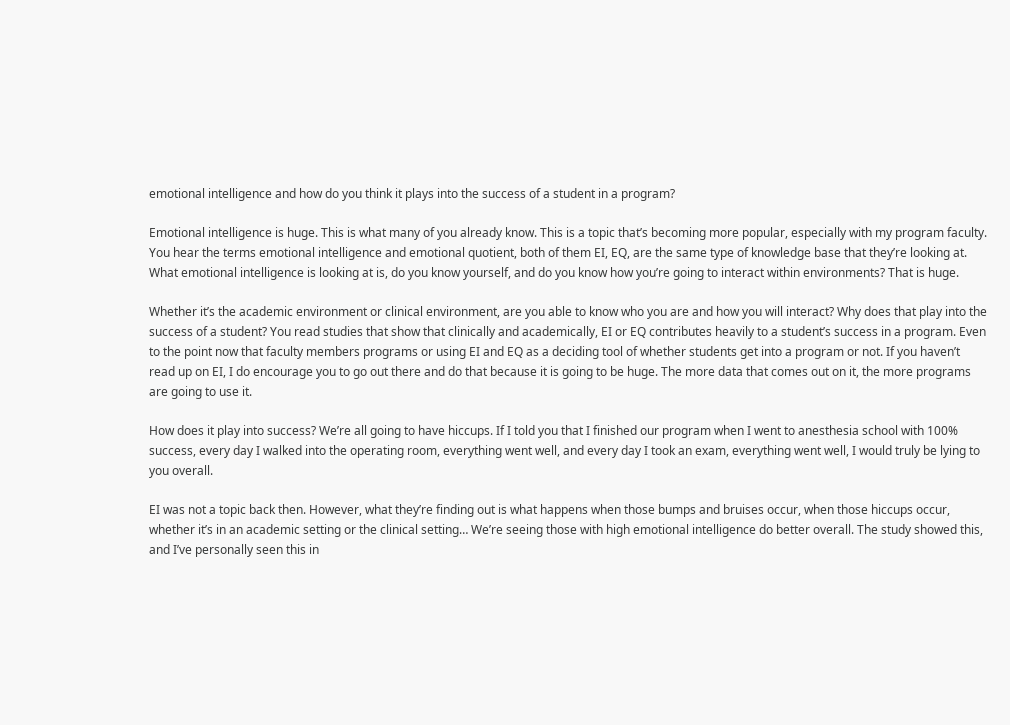emotional intelligence and how do you think it plays into the success of a student in a program?

Emotional intelligence is huge. This is what many of you already know. This is a topic that’s becoming more popular, especially with my program faculty. You hear the terms emotional intelligence and emotional quotient, both of them EI, EQ, are the same type of knowledge base that they’re looking at. What emotional intelligence is looking at is, do you know yourself, and do you know how you’re going to interact within environments? That is huge.

Whether it’s the academic environment or clinical environment, are you able to know who you are and how you will interact? Why does that play into the success of a student? You read studies that show that clinically and academically, EI or EQ contributes heavily to a student’s success in a program. Even to the point now that faculty members programs or using EI and EQ as a deciding tool of whether students get into a program or not. If you haven’t read up on EI, I do encourage you to go out there and do that because it is going to be huge. The more data that comes out on it, the more programs are going to use it.

How does it play into success? We’re all going to have hiccups. If I told you that I finished our program when I went to anesthesia school with 100% success, every day I walked into the operating room, everything went well, and every day I took an exam, everything went well, I would truly be lying to you overall.

EI was not a topic back then. However, what they’re finding out is what happens when those bumps and bruises occur, when those hiccups occur, whether it’s in an academic setting or the clinical setting… We’re seeing those with high emotional intelligence do better overall. The study showed this, and I’ve personally seen this in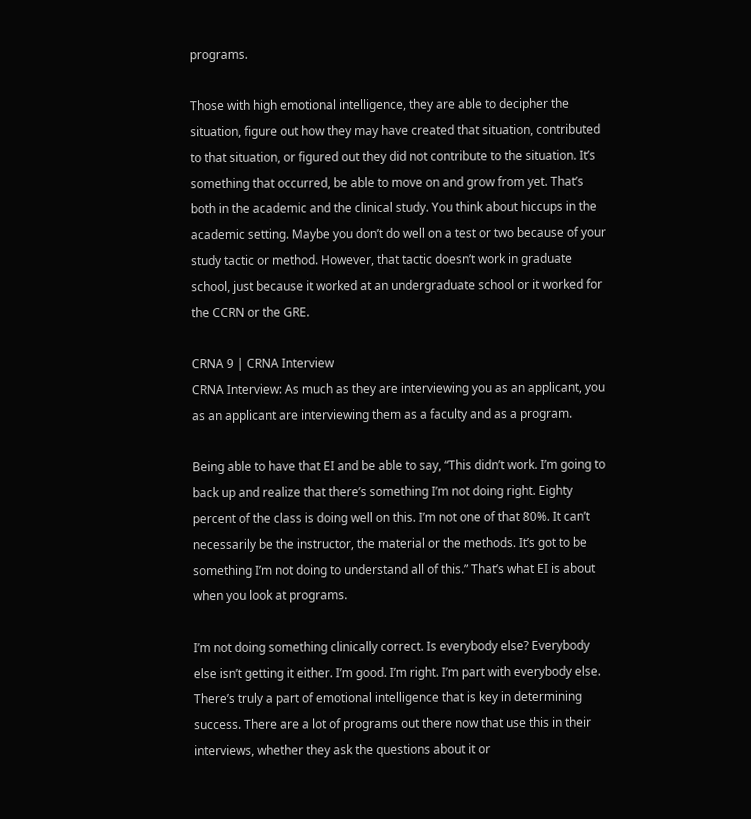programs.

Those with high emotional intelligence, they are able to decipher the situation, figure out how they may have created that situation, contributed to that situation, or figured out they did not contribute to the situation. It’s something that occurred, be able to move on and grow from yet. That’s both in the academic and the clinical study. You think about hiccups in the academic setting. Maybe you don’t do well on a test or two because of your study tactic or method. However, that tactic doesn’t work in graduate school, just because it worked at an undergraduate school or it worked for the CCRN or the GRE.

CRNA 9 | CRNA Interview
CRNA Interview: As much as they are interviewing you as an applicant, you as an applicant are interviewing them as a faculty and as a program.

Being able to have that EI and be able to say, “This didn’t work. I’m going to back up and realize that there’s something I’m not doing right. Eighty percent of the class is doing well on this. I’m not one of that 80%. It can’t necessarily be the instructor, the material or the methods. It’s got to be something I’m not doing to understand all of this.” That’s what EI is about when you look at programs.

I’m not doing something clinically correct. Is everybody else? Everybody else isn’t getting it either. I’m good. I’m right. I’m part with everybody else. There’s truly a part of emotional intelligence that is key in determining success. There are a lot of programs out there now that use this in their interviews, whether they ask the questions about it or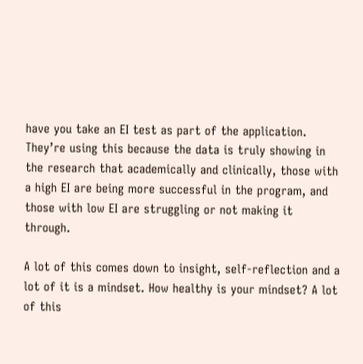have you take an EI test as part of the application. They’re using this because the data is truly showing in the research that academically and clinically, those with a high EI are being more successful in the program, and those with low EI are struggling or not making it through.

A lot of this comes down to insight, self-reflection and a lot of it is a mindset. How healthy is your mindset? A lot of this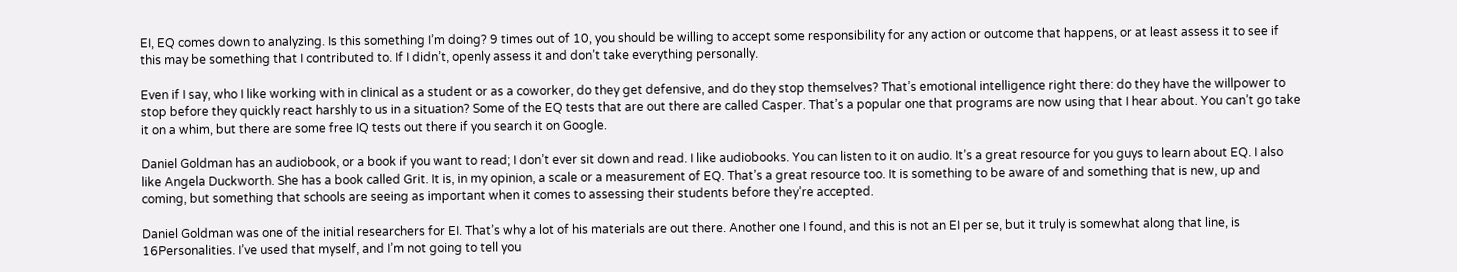EI, EQ comes down to analyzing. Is this something I’m doing? 9 times out of 10, you should be willing to accept some responsibility for any action or outcome that happens, or at least assess it to see if this may be something that I contributed to. If I didn’t, openly assess it and don’t take everything personally.

Even if I say, who I like working with in clinical as a student or as a coworker, do they get defensive, and do they stop themselves? That’s emotional intelligence right there: do they have the willpower to stop before they quickly react harshly to us in a situation? Some of the EQ tests that are out there are called Casper. That’s a popular one that programs are now using that I hear about. You can’t go take it on a whim, but there are some free IQ tests out there if you search it on Google.

Daniel Goldman has an audiobook, or a book if you want to read; I don’t ever sit down and read. I like audiobooks. You can listen to it on audio. It’s a great resource for you guys to learn about EQ. I also like Angela Duckworth. She has a book called Grit. It is, in my opinion, a scale or a measurement of EQ. That’s a great resource too. It is something to be aware of and something that is new, up and coming, but something that schools are seeing as important when it comes to assessing their students before they’re accepted.

Daniel Goldman was one of the initial researchers for EI. That’s why a lot of his materials are out there. Another one I found, and this is not an EI per se, but it truly is somewhat along that line, is 16Personalities. I’ve used that myself, and I’m not going to tell you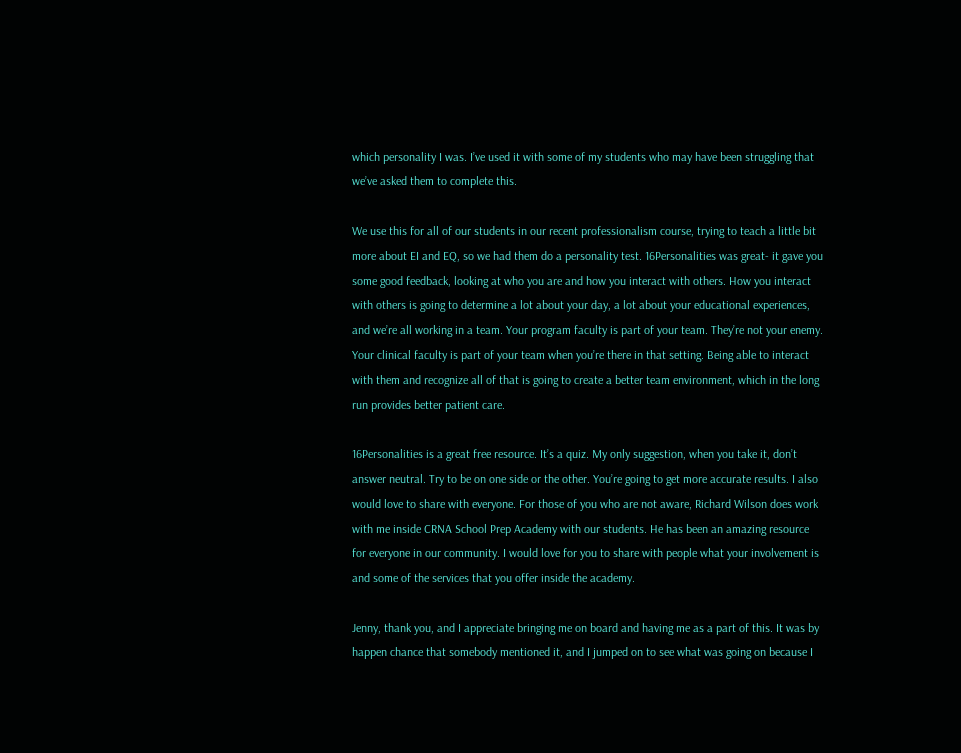which personality I was. I’ve used it with some of my students who may have been struggling that we’ve asked them to complete this.

We use this for all of our students in our recent professionalism course, trying to teach a little bit more about EI and EQ, so we had them do a personality test. 16Personalities was great- it gave you some good feedback, looking at who you are and how you interact with others. How you interact with others is going to determine a lot about your day, a lot about your educational experiences, and we’re all working in a team. Your program faculty is part of your team. They’re not your enemy. Your clinical faculty is part of your team when you’re there in that setting. Being able to interact with them and recognize all of that is going to create a better team environment, which in the long run provides better patient care.

16Personalities is a great free resource. It’s a quiz. My only suggestion, when you take it, don’t answer neutral. Try to be on one side or the other. You’re going to get more accurate results. I also would love to share with everyone. For those of you who are not aware, Richard Wilson does work with me inside CRNA School Prep Academy with our students. He has been an amazing resource for everyone in our community. I would love for you to share with people what your involvement is and some of the services that you offer inside the academy.

Jenny, thank you, and I appreciate bringing me on board and having me as a part of this. It was by happen chance that somebody mentioned it, and I jumped on to see what was going on because I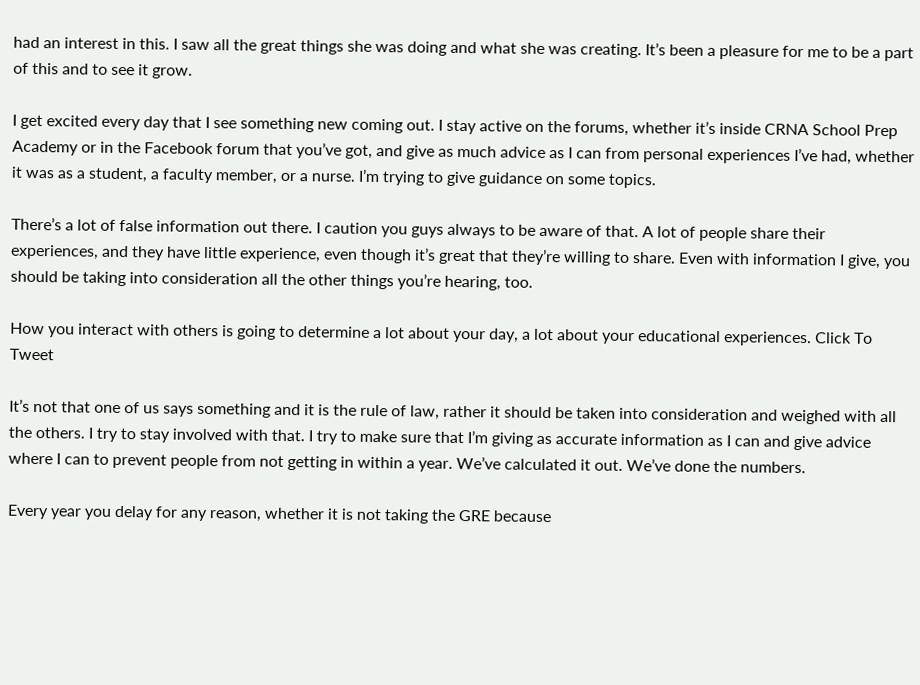had an interest in this. I saw all the great things she was doing and what she was creating. It’s been a pleasure for me to be a part of this and to see it grow.

I get excited every day that I see something new coming out. I stay active on the forums, whether it’s inside CRNA School Prep Academy or in the Facebook forum that you’ve got, and give as much advice as I can from personal experiences I’ve had, whether it was as a student, a faculty member, or a nurse. I’m trying to give guidance on some topics.

There’s a lot of false information out there. I caution you guys always to be aware of that. A lot of people share their experiences, and they have little experience, even though it’s great that they’re willing to share. Even with information I give, you should be taking into consideration all the other things you’re hearing, too.

How you interact with others is going to determine a lot about your day, a lot about your educational experiences. Click To Tweet

It’s not that one of us says something and it is the rule of law, rather it should be taken into consideration and weighed with all the others. I try to stay involved with that. I try to make sure that I’m giving as accurate information as I can and give advice where I can to prevent people from not getting in within a year. We’ve calculated it out. We’ve done the numbers.

Every year you delay for any reason, whether it is not taking the GRE because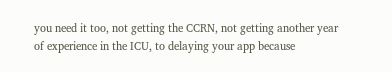you need it too, not getting the CCRN, not getting another year of experience in the ICU, to delaying your app because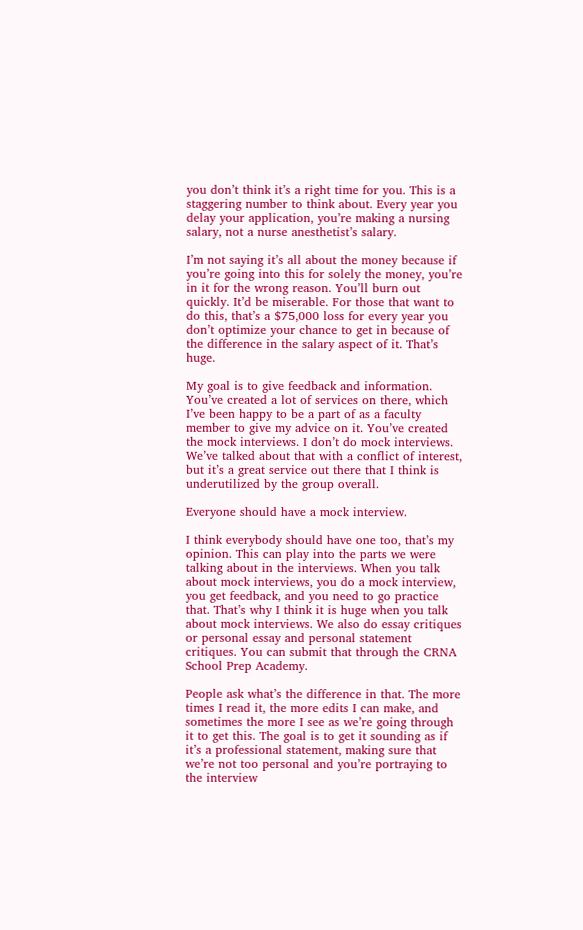you don’t think it’s a right time for you. This is a staggering number to think about. Every year you delay your application, you’re making a nursing salary, not a nurse anesthetist’s salary.

I’m not saying it’s all about the money because if you’re going into this for solely the money, you’re in it for the wrong reason. You’ll burn out quickly. It’d be miserable. For those that want to do this, that’s a $75,000 loss for every year you don’t optimize your chance to get in because of the difference in the salary aspect of it. That’s huge.

My goal is to give feedback and information. You’ve created a lot of services on there, which I’ve been happy to be a part of as a faculty member to give my advice on it. You’ve created the mock interviews. I don’t do mock interviews. We’ve talked about that with a conflict of interest, but it’s a great service out there that I think is underutilized by the group overall.

Everyone should have a mock interview.

I think everybody should have one too, that’s my opinion. This can play into the parts we were talking about in the interviews. When you talk about mock interviews, you do a mock interview, you get feedback, and you need to go practice that. That’s why I think it is huge when you talk about mock interviews. We also do essay critiques or personal essay and personal statement critiques. You can submit that through the CRNA School Prep Academy.

People ask what’s the difference in that. The more times I read it, the more edits I can make, and sometimes the more I see as we’re going through it to get this. The goal is to get it sounding as if it’s a professional statement, making sure that we’re not too personal and you’re portraying to the interview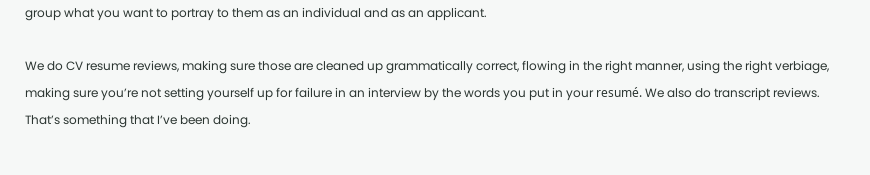group what you want to portray to them as an individual and as an applicant.

We do CV resume reviews, making sure those are cleaned up grammatically correct, flowing in the right manner, using the right verbiage, making sure you’re not setting yourself up for failure in an interview by the words you put in your resumé. We also do transcript reviews. That’s something that I’ve been doing.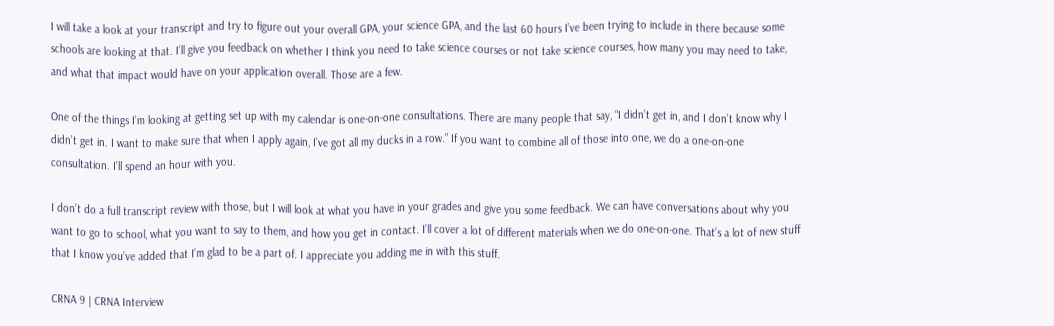I will take a look at your transcript and try to figure out your overall GPA, your science GPA, and the last 60 hours I’ve been trying to include in there because some schools are looking at that. I’ll give you feedback on whether I think you need to take science courses or not take science courses, how many you may need to take, and what that impact would have on your application overall. Those are a few.

One of the things I’m looking at getting set up with my calendar is one-on-one consultations. There are many people that say, “I didn’t get in, and I don’t know why I didn’t get in. I want to make sure that when I apply again, I’ve got all my ducks in a row.” If you want to combine all of those into one, we do a one-on-one consultation. I’ll spend an hour with you.

I don’t do a full transcript review with those, but I will look at what you have in your grades and give you some feedback. We can have conversations about why you want to go to school, what you want to say to them, and how you get in contact. I’ll cover a lot of different materials when we do one-on-one. That’s a lot of new stuff that I know you’ve added that I’m glad to be a part of. I appreciate you adding me in with this stuff.

CRNA 9 | CRNA Interview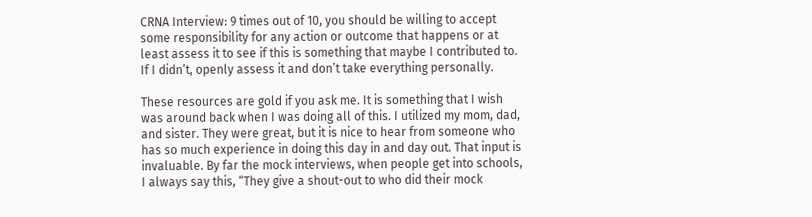CRNA Interview: 9 times out of 10, you should be willing to accept some responsibility for any action or outcome that happens or at least assess it to see if this is something that maybe I contributed to. If I didn’t, openly assess it and don’t take everything personally.

These resources are gold if you ask me. It is something that I wish was around back when I was doing all of this. I utilized my mom, dad, and sister. They were great, but it is nice to hear from someone who has so much experience in doing this day in and day out. That input is invaluable. By far the mock interviews, when people get into schools, I always say this, “They give a shout-out to who did their mock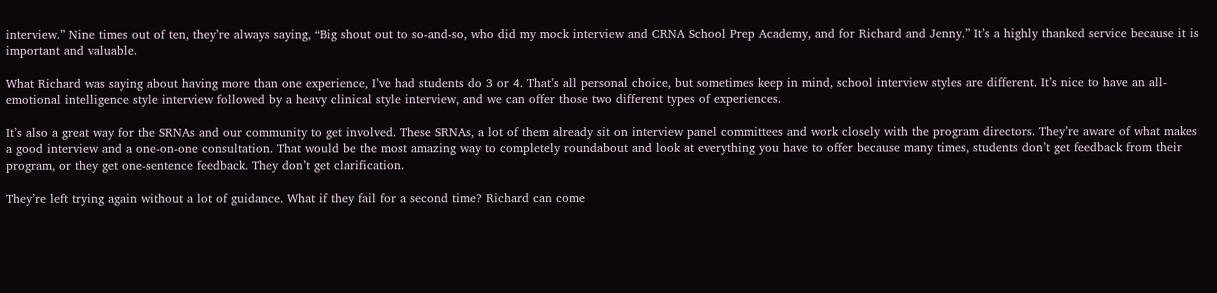interview.” Nine times out of ten, they’re always saying, “Big shout out to so-and-so, who did my mock interview and CRNA School Prep Academy, and for Richard and Jenny.” It’s a highly thanked service because it is important and valuable.

What Richard was saying about having more than one experience, I’ve had students do 3 or 4. That’s all personal choice, but sometimes keep in mind, school interview styles are different. It’s nice to have an all-emotional intelligence style interview followed by a heavy clinical style interview, and we can offer those two different types of experiences.

It’s also a great way for the SRNAs and our community to get involved. These SRNAs, a lot of them already sit on interview panel committees and work closely with the program directors. They’re aware of what makes a good interview and a one-on-one consultation. That would be the most amazing way to completely roundabout and look at everything you have to offer because many times, students don’t get feedback from their program, or they get one-sentence feedback. They don’t get clarification.

They’re left trying again without a lot of guidance. What if they fail for a second time? Richard can come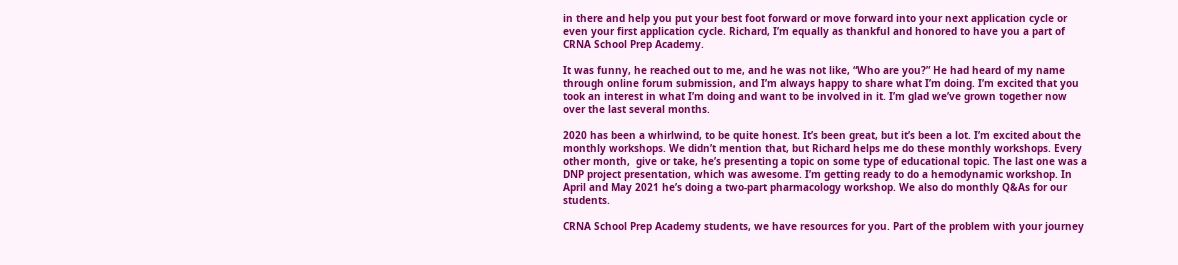in there and help you put your best foot forward or move forward into your next application cycle or even your first application cycle. Richard, I’m equally as thankful and honored to have you a part of CRNA School Prep Academy.

It was funny, he reached out to me, and he was not like, “Who are you?” He had heard of my name through online forum submission, and I’m always happy to share what I’m doing. I’m excited that you took an interest in what I’m doing and want to be involved in it. I’m glad we’ve grown together now over the last several months.

2020 has been a whirlwind, to be quite honest. It’s been great, but it’s been a lot. I’m excited about the monthly workshops. We didn’t mention that, but Richard helps me do these monthly workshops. Every other month,  give or take, he’s presenting a topic on some type of educational topic. The last one was a DNP project presentation, which was awesome. I’m getting ready to do a hemodynamic workshop. In April and May 2021 he’s doing a two-part pharmacology workshop. We also do monthly Q&As for our students.

CRNA School Prep Academy students, we have resources for you. Part of the problem with your journey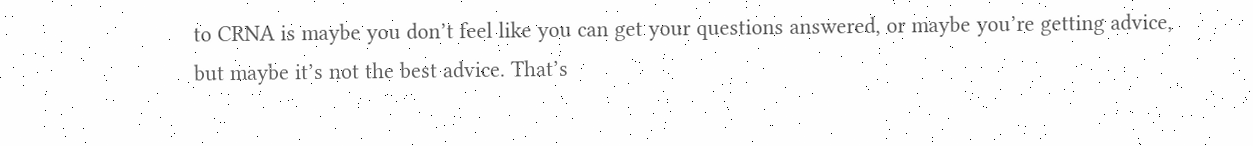to CRNA is maybe you don’t feel like you can get your questions answered, or maybe you’re getting advice, but maybe it’s not the best advice. That’s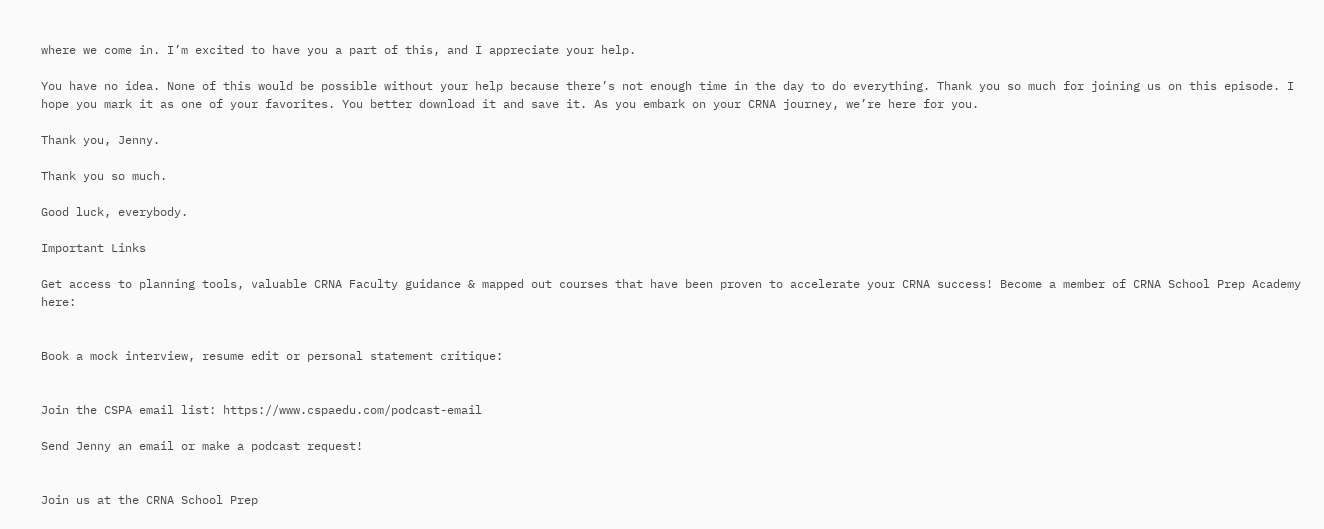where we come in. I’m excited to have you a part of this, and I appreciate your help.

You have no idea. None of this would be possible without your help because there’s not enough time in the day to do everything. Thank you so much for joining us on this episode. I hope you mark it as one of your favorites. You better download it and save it. As you embark on your CRNA journey, we’re here for you.

Thank you, Jenny.

Thank you so much.

Good luck, everybody.

Important Links

Get access to planning tools, valuable CRNA Faculty guidance & mapped out courses that have been proven to accelerate your CRNA success! Become a member of CRNA School Prep Academy here:


Book a mock interview, resume edit or personal statement critique:


Join the CSPA email list: https://www.cspaedu.com/podcast-email

Send Jenny an email or make a podcast request!


Join us at the CRNA School Prep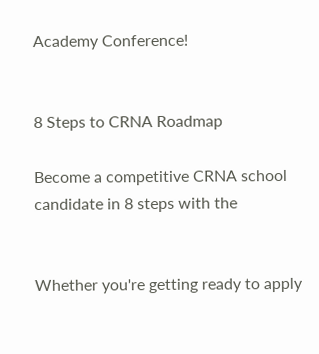Academy Conference!


8 Steps to CRNA Roadmap

Become a competitive CRNA school candidate in 8 steps with the


Whether you're getting ready to apply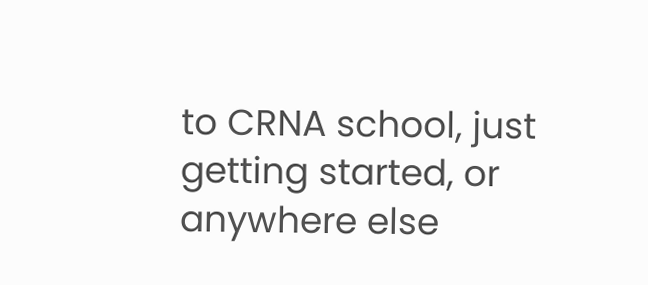to CRNA school, just getting started, or anywhere else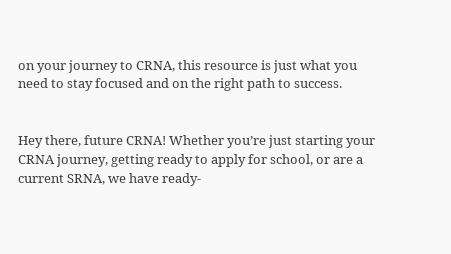on your journey to CRNA, this resource is just what you need to stay focused and on the right path to success.


Hey there, future CRNA! Whether you’re just starting your CRNA journey, getting ready to apply for school, or are a current SRNA, we have ready-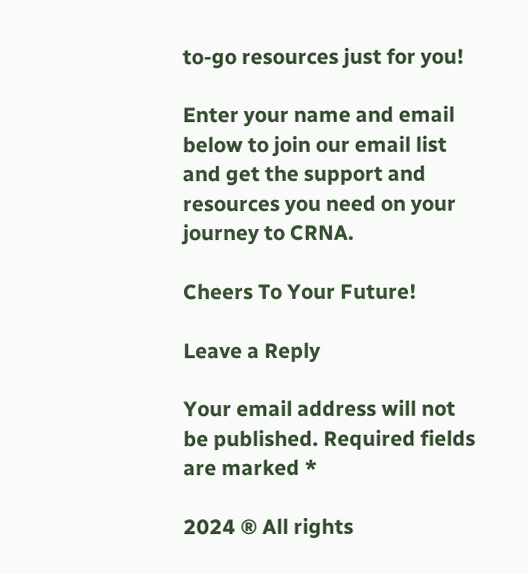to-go resources just for you!

Enter your name and email below to join our email list and get the support and resources you need on your journey to CRNA.

Cheers To Your Future!

Leave a Reply

Your email address will not be published. Required fields are marked *

2024 ® All rights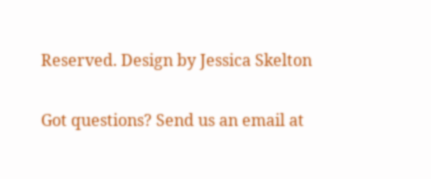Reserved. Design by Jessica Skelton

Got questions? Send us an email at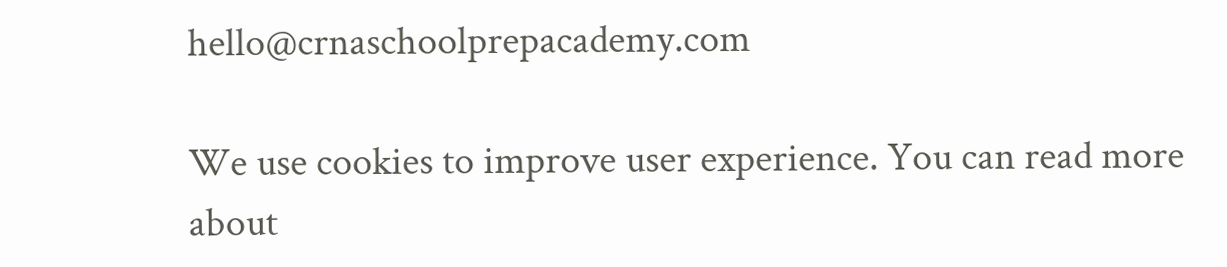hello@crnaschoolprepacademy.com

We use cookies to improve user experience. You can read more about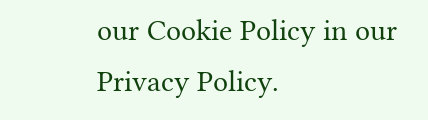our Cookie Policy in our Privacy Policy.